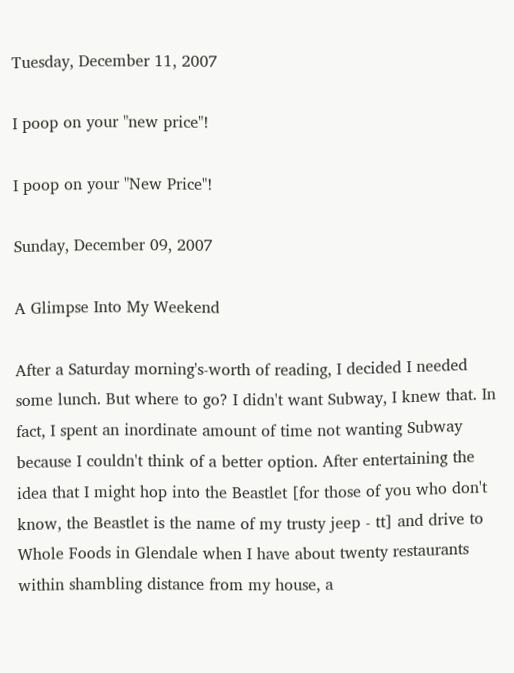Tuesday, December 11, 2007

I poop on your "new price"!

I poop on your "New Price"!

Sunday, December 09, 2007

A Glimpse Into My Weekend

After a Saturday morning's-worth of reading, I decided I needed some lunch. But where to go? I didn't want Subway, I knew that. In fact, I spent an inordinate amount of time not wanting Subway because I couldn't think of a better option. After entertaining the idea that I might hop into the Beastlet [for those of you who don't know, the Beastlet is the name of my trusty jeep - tt] and drive to Whole Foods in Glendale when I have about twenty restaurants within shambling distance from my house, a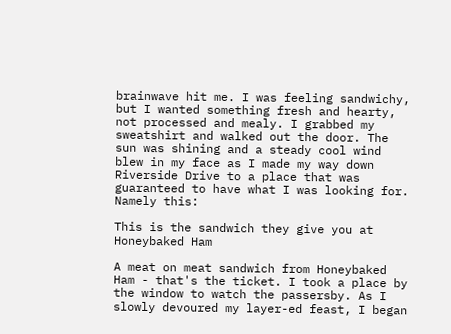brainwave hit me. I was feeling sandwichy, but I wanted something fresh and hearty, not processed and mealy. I grabbed my sweatshirt and walked out the door. The sun was shining and a steady cool wind blew in my face as I made my way down Riverside Drive to a place that was guaranteed to have what I was looking for. Namely this:

This is the sandwich they give you at Honeybaked Ham

A meat on meat sandwich from Honeybaked Ham - that's the ticket. I took a place by the window to watch the passersby. As I slowly devoured my layer-ed feast, I began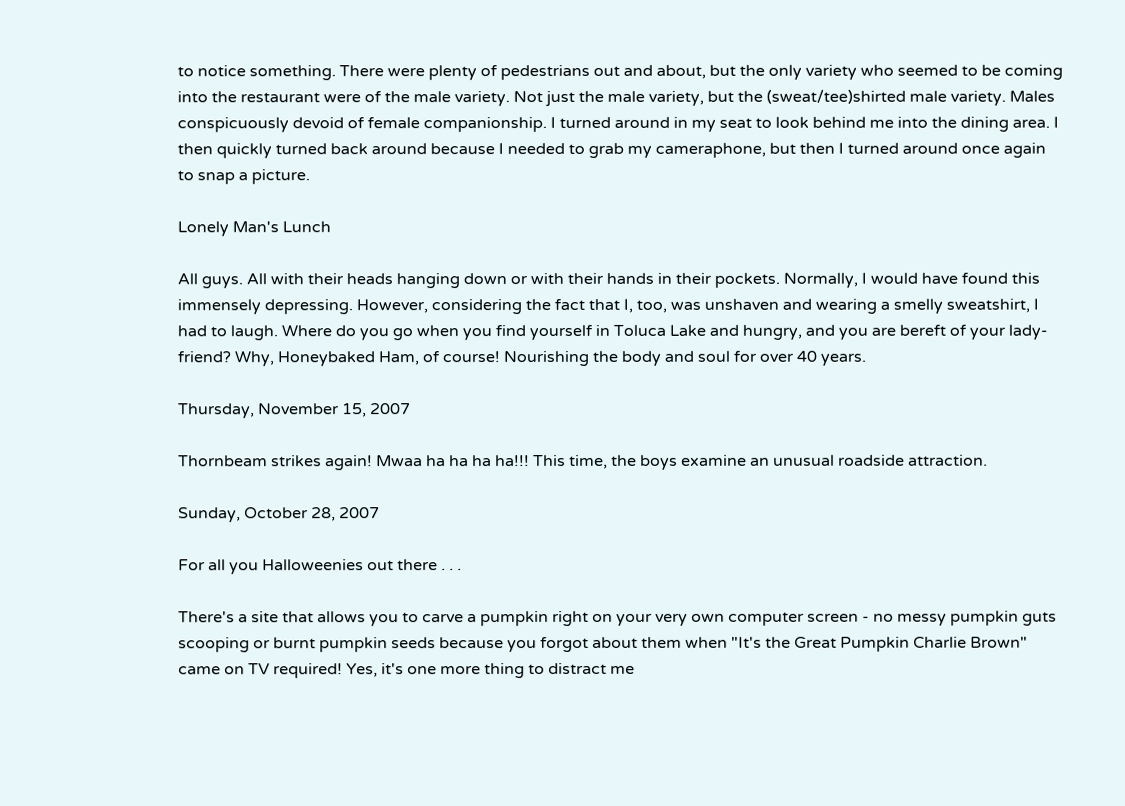to notice something. There were plenty of pedestrians out and about, but the only variety who seemed to be coming into the restaurant were of the male variety. Not just the male variety, but the (sweat/tee)shirted male variety. Males conspicuously devoid of female companionship. I turned around in my seat to look behind me into the dining area. I then quickly turned back around because I needed to grab my cameraphone, but then I turned around once again to snap a picture.

Lonely Man's Lunch

All guys. All with their heads hanging down or with their hands in their pockets. Normally, I would have found this immensely depressing. However, considering the fact that I, too, was unshaven and wearing a smelly sweatshirt, I had to laugh. Where do you go when you find yourself in Toluca Lake and hungry, and you are bereft of your lady-friend? Why, Honeybaked Ham, of course! Nourishing the body and soul for over 40 years.

Thursday, November 15, 2007

Thornbeam strikes again! Mwaa ha ha ha ha!!! This time, the boys examine an unusual roadside attraction.

Sunday, October 28, 2007

For all you Halloweenies out there . . .

There's a site that allows you to carve a pumpkin right on your very own computer screen - no messy pumpkin guts scooping or burnt pumpkin seeds because you forgot about them when "It's the Great Pumpkin Charlie Brown" came on TV required! Yes, it's one more thing to distract me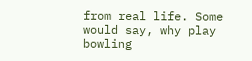from real life. Some would say, why play bowling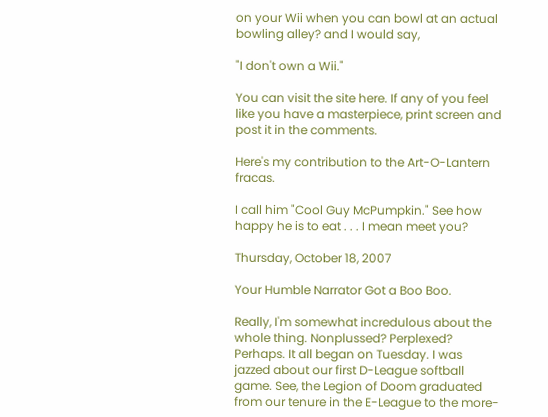on your Wii when you can bowl at an actual bowling alley? and I would say,

"I don't own a Wii."

You can visit the site here. If any of you feel like you have a masterpiece, print screen and post it in the comments.

Here's my contribution to the Art-O-Lantern fracas.

I call him "Cool Guy McPumpkin." See how happy he is to eat . . . I mean meet you?

Thursday, October 18, 2007

Your Humble Narrator Got a Boo Boo.

Really, I'm somewhat incredulous about the whole thing. Nonplussed? Perplexed? Perhaps. It all began on Tuesday. I was jazzed about our first D-League softball game. See, the Legion of Doom graduated from our tenure in the E-League to the more-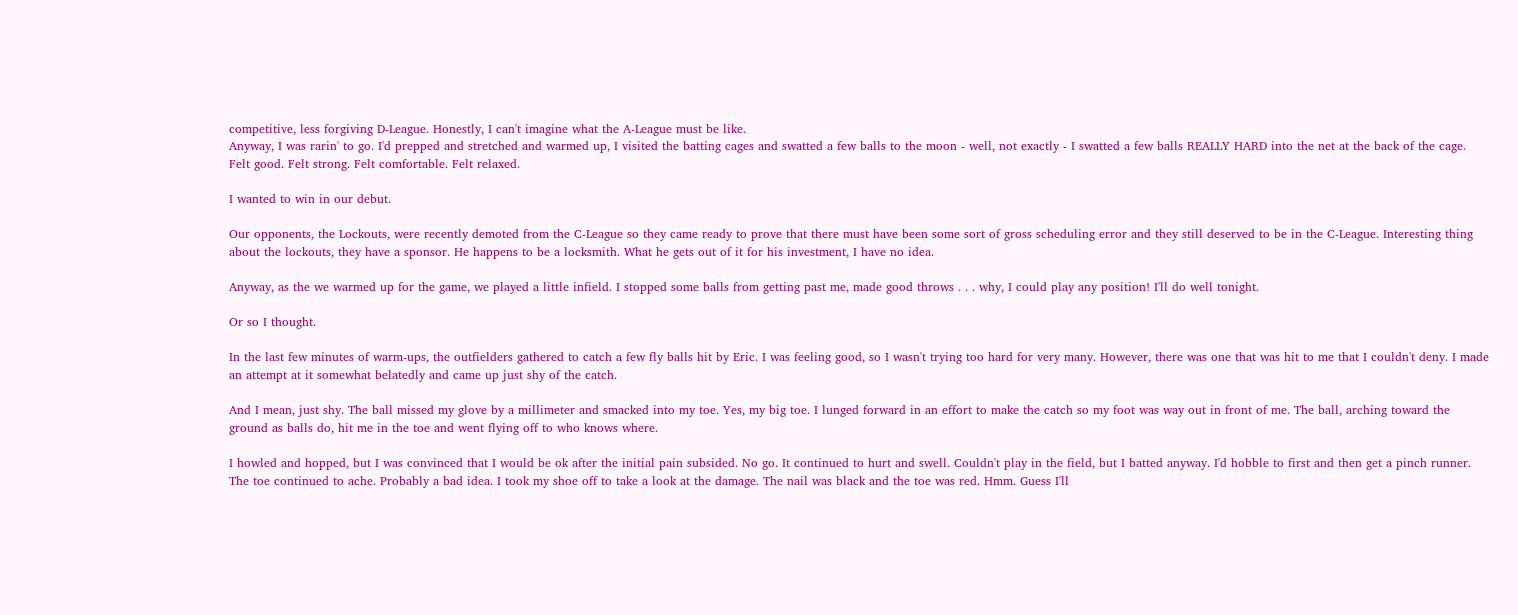competitive, less forgiving D-League. Honestly, I can't imagine what the A-League must be like.
Anyway, I was rarin' to go. I'd prepped and stretched and warmed up, I visited the batting cages and swatted a few balls to the moon - well, not exactly - I swatted a few balls REALLY HARD into the net at the back of the cage. Felt good. Felt strong. Felt comfortable. Felt relaxed.

I wanted to win in our debut.

Our opponents, the Lockouts, were recently demoted from the C-League so they came ready to prove that there must have been some sort of gross scheduling error and they still deserved to be in the C-League. Interesting thing about the lockouts, they have a sponsor. He happens to be a locksmith. What he gets out of it for his investment, I have no idea.

Anyway, as the we warmed up for the game, we played a little infield. I stopped some balls from getting past me, made good throws . . . why, I could play any position! I'll do well tonight.

Or so I thought.

In the last few minutes of warm-ups, the outfielders gathered to catch a few fly balls hit by Eric. I was feeling good, so I wasn't trying too hard for very many. However, there was one that was hit to me that I couldn't deny. I made an attempt at it somewhat belatedly and came up just shy of the catch.

And I mean, just shy. The ball missed my glove by a millimeter and smacked into my toe. Yes, my big toe. I lunged forward in an effort to make the catch so my foot was way out in front of me. The ball, arching toward the ground as balls do, hit me in the toe and went flying off to who knows where.

I howled and hopped, but I was convinced that I would be ok after the initial pain subsided. No go. It continued to hurt and swell. Couldn't play in the field, but I batted anyway. I'd hobble to first and then get a pinch runner. The toe continued to ache. Probably a bad idea. I took my shoe off to take a look at the damage. The nail was black and the toe was red. Hmm. Guess I'll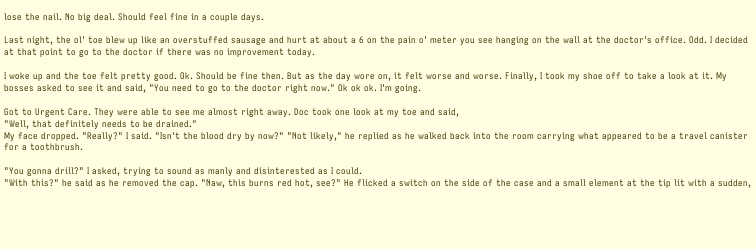lose the nail. No big deal. Should feel fine in a couple days.

Last night, the ol' toe blew up like an overstuffed sausage and hurt at about a 6 on the pain o' meter you see hanging on the wall at the doctor's office. Odd. I decided at that point to go to the doctor if there was no improvement today.

I woke up and the toe felt pretty good. Ok. Should be fine then. But as the day wore on, it felt worse and worse. Finally, I took my shoe off to take a look at it. My bosses asked to see it and said, "You need to go to the doctor right now." Ok ok ok. I'm going.

Got to Urgent Care. They were able to see me almost right away. Doc took one look at my toe and said,
"Well, that definitely needs to be drained."
My face dropped. "Really?" I said. "Isn't the blood dry by now?" "Not likely," he replied as he walked back into the room carrying what appeared to be a travel canister for a toothbrush.

"You gonna drill?" I asked, trying to sound as manly and disinterested as I could.
"With this?" he said as he removed the cap. "Naw, this burns red hot, see?" He flicked a switch on the side of the case and a small element at the tip lit with a sudden,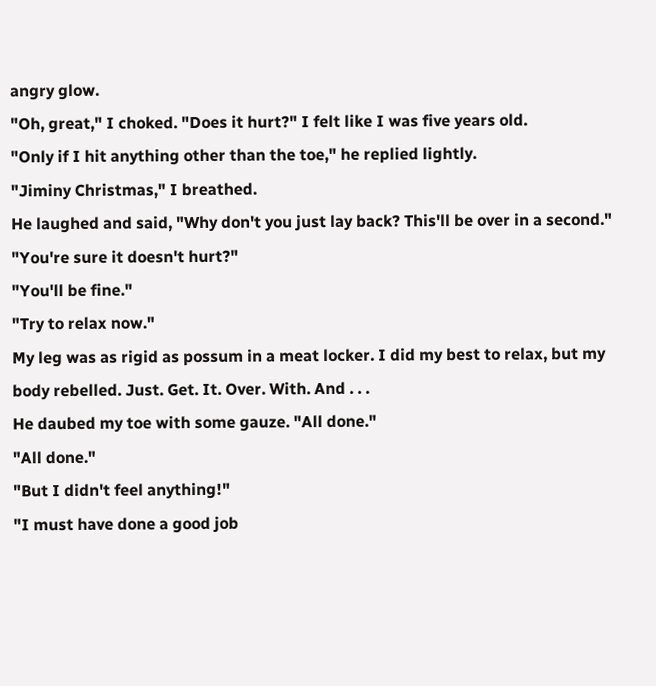angry glow.
"Oh, great," I choked. "Does it hurt?" I felt like I was five years old.
"Only if I hit anything other than the toe," he replied lightly.
"Jiminy Christmas," I breathed.
He laughed and said, "Why don't you just lay back? This'll be over in a second."
"You're sure it doesn't hurt?"
"You'll be fine."
"Try to relax now."
My leg was as rigid as possum in a meat locker. I did my best to relax, but my body rebelled. Just. Get. It. Over. With. And . . .
He daubed my toe with some gauze. "All done."
"All done."
"But I didn't feel anything!"
"I must have done a good job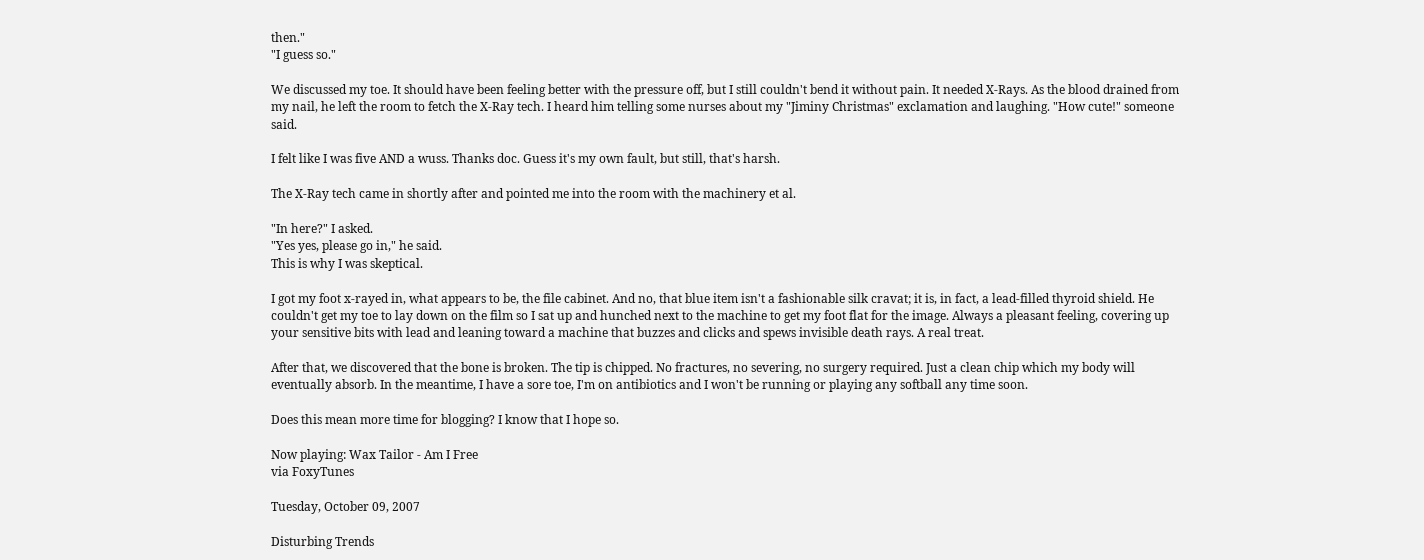then."
"I guess so."

We discussed my toe. It should have been feeling better with the pressure off, but I still couldn't bend it without pain. It needed X-Rays. As the blood drained from my nail, he left the room to fetch the X-Ray tech. I heard him telling some nurses about my "Jiminy Christmas" exclamation and laughing. "How cute!" someone said.

I felt like I was five AND a wuss. Thanks doc. Guess it's my own fault, but still, that's harsh.

The X-Ray tech came in shortly after and pointed me into the room with the machinery et al.

"In here?" I asked.
"Yes yes, please go in," he said.
This is why I was skeptical.

I got my foot x-rayed in, what appears to be, the file cabinet. And no, that blue item isn't a fashionable silk cravat; it is, in fact, a lead-filled thyroid shield. He couldn't get my toe to lay down on the film so I sat up and hunched next to the machine to get my foot flat for the image. Always a pleasant feeling, covering up your sensitive bits with lead and leaning toward a machine that buzzes and clicks and spews invisible death rays. A real treat.

After that, we discovered that the bone is broken. The tip is chipped. No fractures, no severing, no surgery required. Just a clean chip which my body will eventually absorb. In the meantime, I have a sore toe, I'm on antibiotics and I won't be running or playing any softball any time soon.

Does this mean more time for blogging? I know that I hope so.

Now playing: Wax Tailor - Am I Free
via FoxyTunes

Tuesday, October 09, 2007

Disturbing Trends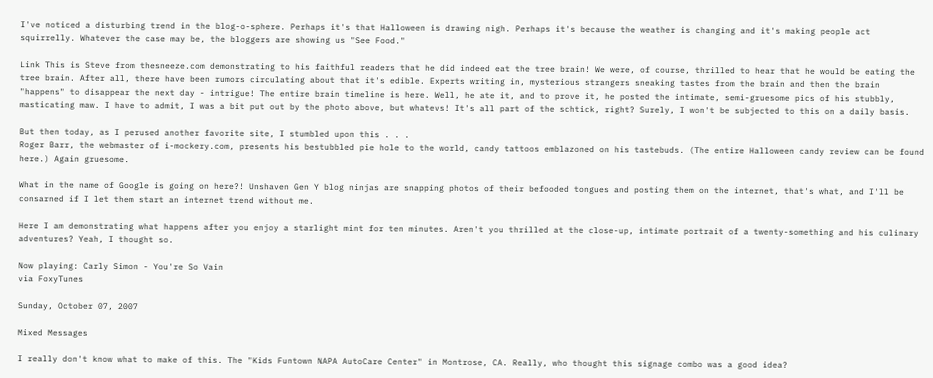I've noticed a disturbing trend in the blog-o-sphere. Perhaps it's that Halloween is drawing nigh. Perhaps it's because the weather is changing and it's making people act squirrelly. Whatever the case may be, the bloggers are showing us "See Food."

Link This is Steve from thesneeze.com demonstrating to his faithful readers that he did indeed eat the tree brain! We were, of course, thrilled to hear that he would be eating the tree brain. After all, there have been rumors circulating about that it's edible. Experts writing in, mysterious strangers sneaking tastes from the brain and then the brain "happens" to disappear the next day - intrigue! The entire brain timeline is here. Well, he ate it, and to prove it, he posted the intimate, semi-gruesome pics of his stubbly, masticating maw. I have to admit, I was a bit put out by the photo above, but whatevs! It's all part of the schtick, right? Surely, I won't be subjected to this on a daily basis.

But then today, as I perused another favorite site, I stumbled upon this . . .
Roger Barr, the webmaster of i-mockery.com, presents his bestubbled pie hole to the world, candy tattoos emblazoned on his tastebuds. (The entire Halloween candy review can be found here.) Again gruesome.

What in the name of Google is going on here?! Unshaven Gen Y blog ninjas are snapping photos of their befooded tongues and posting them on the internet, that's what, and I'll be consarned if I let them start an internet trend without me.

Here I am demonstrating what happens after you enjoy a starlight mint for ten minutes. Aren't you thrilled at the close-up, intimate portrait of a twenty-something and his culinary adventures? Yeah, I thought so.

Now playing: Carly Simon - You're So Vain
via FoxyTunes

Sunday, October 07, 2007

Mixed Messages

I really don't know what to make of this. The "Kids Funtown NAPA AutoCare Center" in Montrose, CA. Really, who thought this signage combo was a good idea?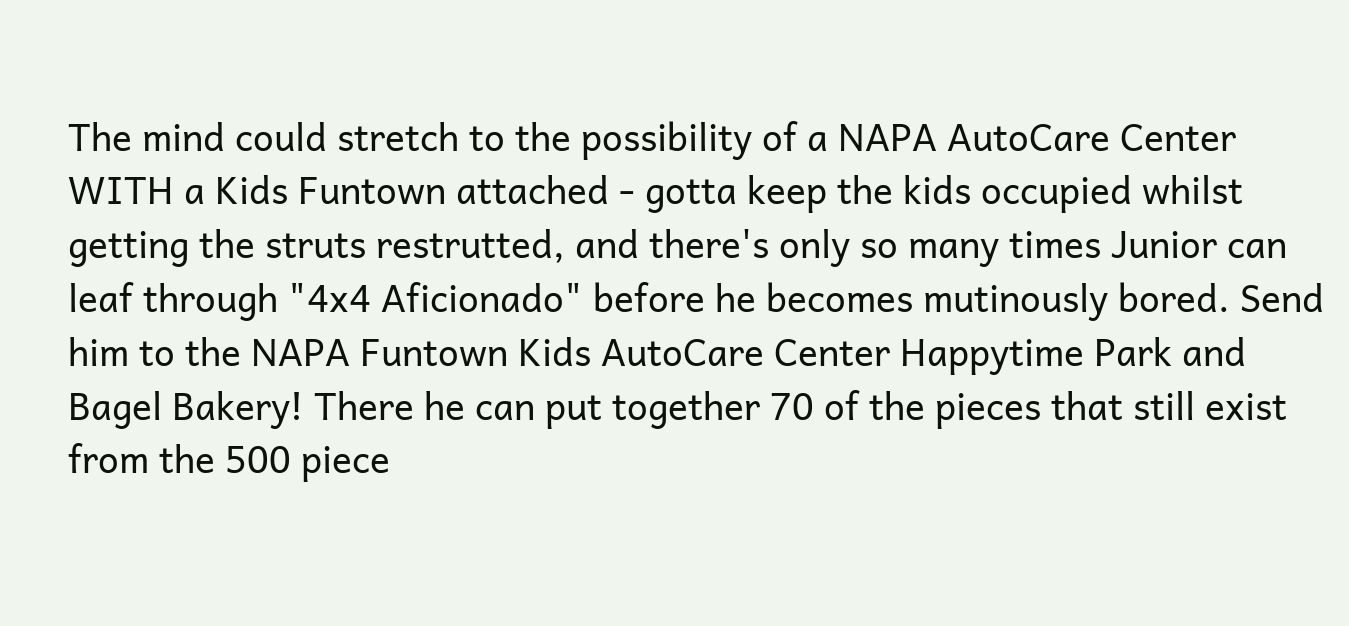The mind could stretch to the possibility of a NAPA AutoCare Center WITH a Kids Funtown attached - gotta keep the kids occupied whilst getting the struts restrutted, and there's only so many times Junior can leaf through "4x4 Aficionado" before he becomes mutinously bored. Send him to the NAPA Funtown Kids AutoCare Center Happytime Park and Bagel Bakery! There he can put together 70 of the pieces that still exist from the 500 piece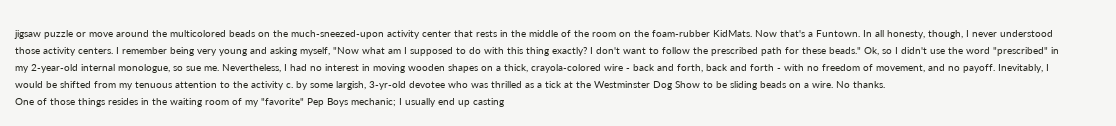jigsaw puzzle or move around the multicolored beads on the much-sneezed-upon activity center that rests in the middle of the room on the foam-rubber KidMats. Now that's a Funtown. In all honesty, though, I never understood those activity centers. I remember being very young and asking myself, "Now what am I supposed to do with this thing exactly? I don't want to follow the prescribed path for these beads." Ok, so I didn't use the word "prescribed" in my 2-year-old internal monologue, so sue me. Nevertheless, I had no interest in moving wooden shapes on a thick, crayola-colored wire - back and forth, back and forth - with no freedom of movement, and no payoff. Inevitably, I would be shifted from my tenuous attention to the activity c. by some largish, 3-yr-old devotee who was thrilled as a tick at the Westminster Dog Show to be sliding beads on a wire. No thanks.
One of those things resides in the waiting room of my "favorite" Pep Boys mechanic; I usually end up casting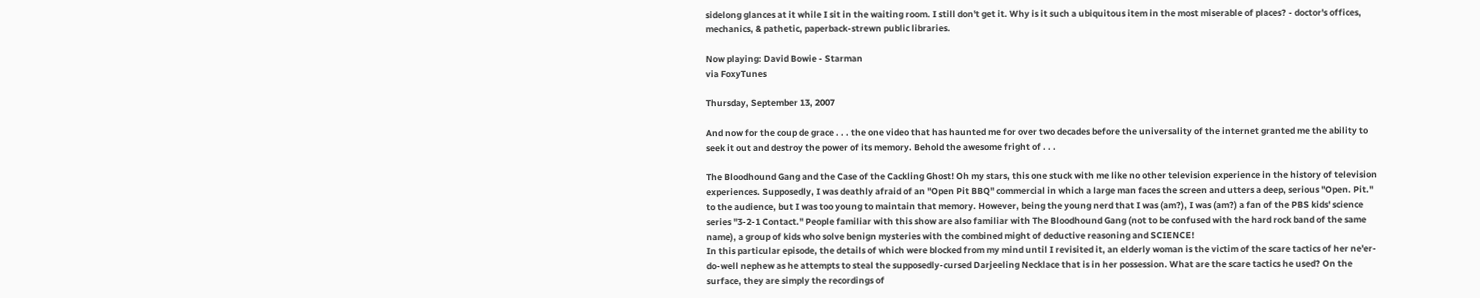sidelong glances at it while I sit in the waiting room. I still don't get it. Why is it such a ubiquitous item in the most miserable of places? - doctor's offices, mechanics, & pathetic, paperback-strewn public libraries.

Now playing: David Bowie - Starman
via FoxyTunes

Thursday, September 13, 2007

And now for the coup de grace . . . the one video that has haunted me for over two decades before the universality of the internet granted me the ability to seek it out and destroy the power of its memory. Behold the awesome fright of . . .

The Bloodhound Gang and the Case of the Cackling Ghost! Oh my stars, this one stuck with me like no other television experience in the history of television experiences. Supposedly, I was deathly afraid of an "Open Pit BBQ" commercial in which a large man faces the screen and utters a deep, serious "Open. Pit." to the audience, but I was too young to maintain that memory. However, being the young nerd that I was (am?), I was (am?) a fan of the PBS kids' science series "3-2-1 Contact." People familiar with this show are also familiar with The Bloodhound Gang (not to be confused with the hard rock band of the same name), a group of kids who solve benign mysteries with the combined might of deductive reasoning and SCIENCE!
In this particular episode, the details of which were blocked from my mind until I revisited it, an elderly woman is the victim of the scare tactics of her ne'er-do-well nephew as he attempts to steal the supposedly-cursed Darjeeling Necklace that is in her possession. What are the scare tactics he used? On the surface, they are simply the recordings of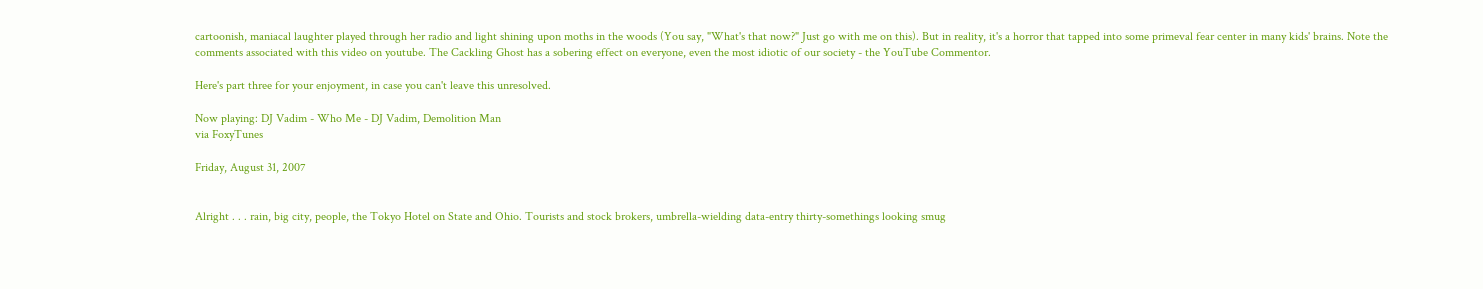cartoonish, maniacal laughter played through her radio and light shining upon moths in the woods (You say, "What's that now?" Just go with me on this). But in reality, it's a horror that tapped into some primeval fear center in many kids' brains. Note the comments associated with this video on youtube. The Cackling Ghost has a sobering effect on everyone, even the most idiotic of our society - the YouTube Commentor.

Here's part three for your enjoyment, in case you can't leave this unresolved.

Now playing: DJ Vadim - Who Me - DJ Vadim, Demolition Man
via FoxyTunes

Friday, August 31, 2007


Alright . . . rain, big city, people, the Tokyo Hotel on State and Ohio. Tourists and stock brokers, umbrella-wielding data-entry thirty-somethings looking smug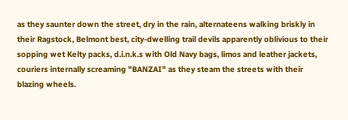as they saunter down the street, dry in the rain, alternateens walking briskly in their Ragstock, Belmont best, city-dwelling trail devils apparently oblivious to their sopping wet Kelty packs, d.i.n.k.s with Old Navy bags, limos and leather jackets, couriers internally screaming "BANZAI" as they steam the streets with their blazing wheels.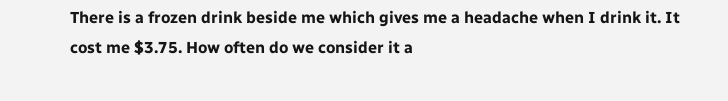There is a frozen drink beside me which gives me a headache when I drink it. It cost me $3.75. How often do we consider it a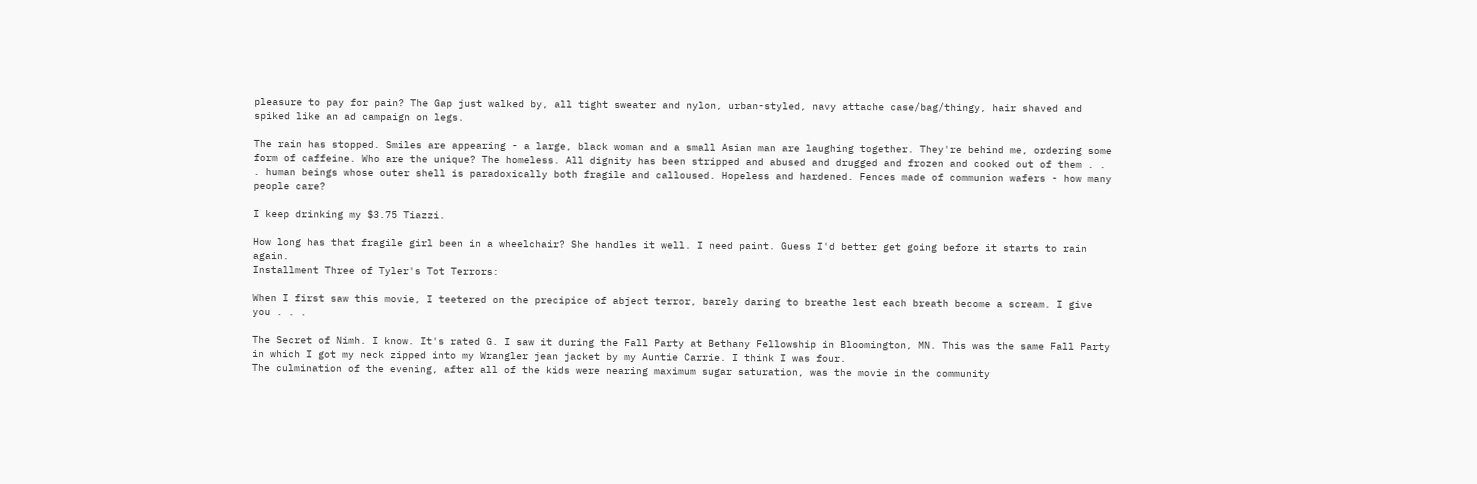pleasure to pay for pain? The Gap just walked by, all tight sweater and nylon, urban-styled, navy attache case/bag/thingy, hair shaved and spiked like an ad campaign on legs.

The rain has stopped. Smiles are appearing - a large, black woman and a small Asian man are laughing together. They're behind me, ordering some form of caffeine. Who are the unique? The homeless. All dignity has been stripped and abused and drugged and frozen and cooked out of them . . . human beings whose outer shell is paradoxically both fragile and calloused. Hopeless and hardened. Fences made of communion wafers - how many people care?

I keep drinking my $3.75 Tiazzi.

How long has that fragile girl been in a wheelchair? She handles it well. I need paint. Guess I'd better get going before it starts to rain again.
Installment Three of Tyler's Tot Terrors:

When I first saw this movie, I teetered on the precipice of abject terror, barely daring to breathe lest each breath become a scream. I give you . . .

The Secret of Nimh. I know. It's rated G. I saw it during the Fall Party at Bethany Fellowship in Bloomington, MN. This was the same Fall Party in which I got my neck zipped into my Wrangler jean jacket by my Auntie Carrie. I think I was four.
The culmination of the evening, after all of the kids were nearing maximum sugar saturation, was the movie in the community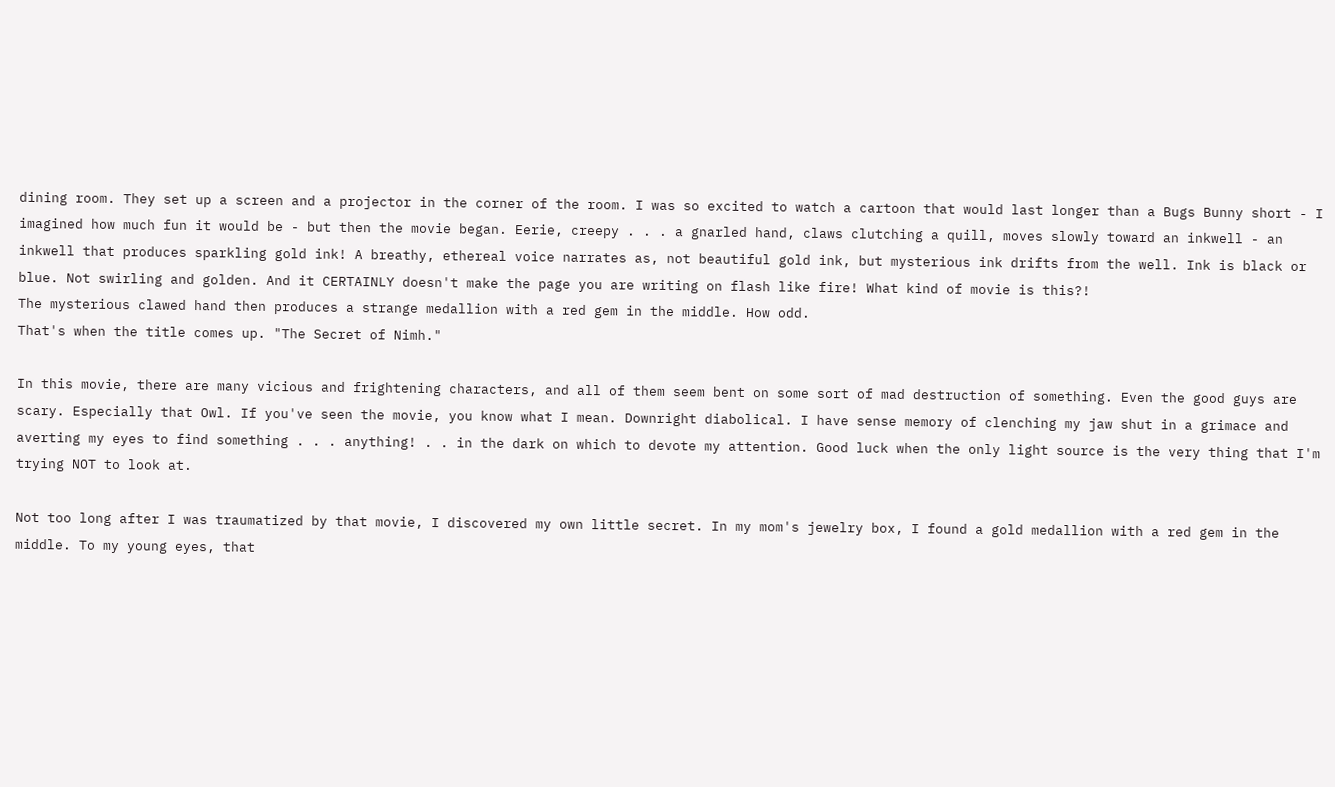dining room. They set up a screen and a projector in the corner of the room. I was so excited to watch a cartoon that would last longer than a Bugs Bunny short - I imagined how much fun it would be - but then the movie began. Eerie, creepy . . . a gnarled hand, claws clutching a quill, moves slowly toward an inkwell - an inkwell that produces sparkling gold ink! A breathy, ethereal voice narrates as, not beautiful gold ink, but mysterious ink drifts from the well. Ink is black or blue. Not swirling and golden. And it CERTAINLY doesn't make the page you are writing on flash like fire! What kind of movie is this?!
The mysterious clawed hand then produces a strange medallion with a red gem in the middle. How odd.
That's when the title comes up. "The Secret of Nimh."

In this movie, there are many vicious and frightening characters, and all of them seem bent on some sort of mad destruction of something. Even the good guys are scary. Especially that Owl. If you've seen the movie, you know what I mean. Downright diabolical. I have sense memory of clenching my jaw shut in a grimace and averting my eyes to find something . . . anything! . . in the dark on which to devote my attention. Good luck when the only light source is the very thing that I'm trying NOT to look at.

Not too long after I was traumatized by that movie, I discovered my own little secret. In my mom's jewelry box, I found a gold medallion with a red gem in the middle. To my young eyes, that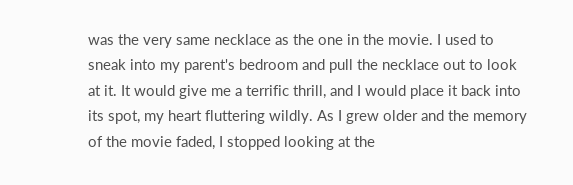was the very same necklace as the one in the movie. I used to sneak into my parent's bedroom and pull the necklace out to look at it. It would give me a terrific thrill, and I would place it back into its spot, my heart fluttering wildly. As I grew older and the memory of the movie faded, I stopped looking at the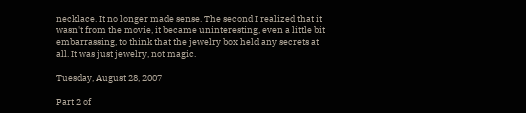necklace. It no longer made sense. The second I realized that it wasn't from the movie, it became uninteresting, even a little bit embarrassing, to think that the jewelry box held any secrets at all. It was just jewelry, not magic.

Tuesday, August 28, 2007

Part 2 of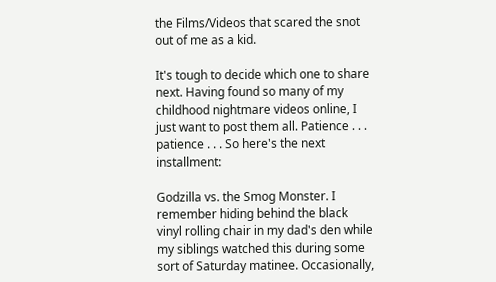the Films/Videos that scared the snot out of me as a kid.

It's tough to decide which one to share next. Having found so many of my childhood nightmare videos online, I just want to post them all. Patience . . . patience . . . So here's the next installment:

Godzilla vs. the Smog Monster. I remember hiding behind the black vinyl rolling chair in my dad's den while my siblings watched this during some sort of Saturday matinee. Occasionally,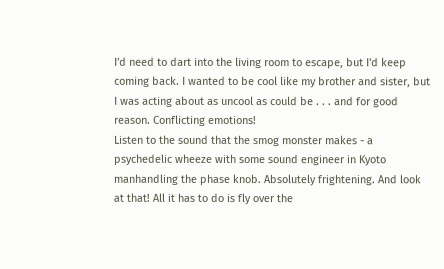I'd need to dart into the living room to escape, but I'd keep coming back. I wanted to be cool like my brother and sister, but I was acting about as uncool as could be . . . and for good reason. Conflicting emotions!
Listen to the sound that the smog monster makes - a psychedelic wheeze with some sound engineer in Kyoto manhandling the phase knob. Absolutely frightening. And look at that! All it has to do is fly over the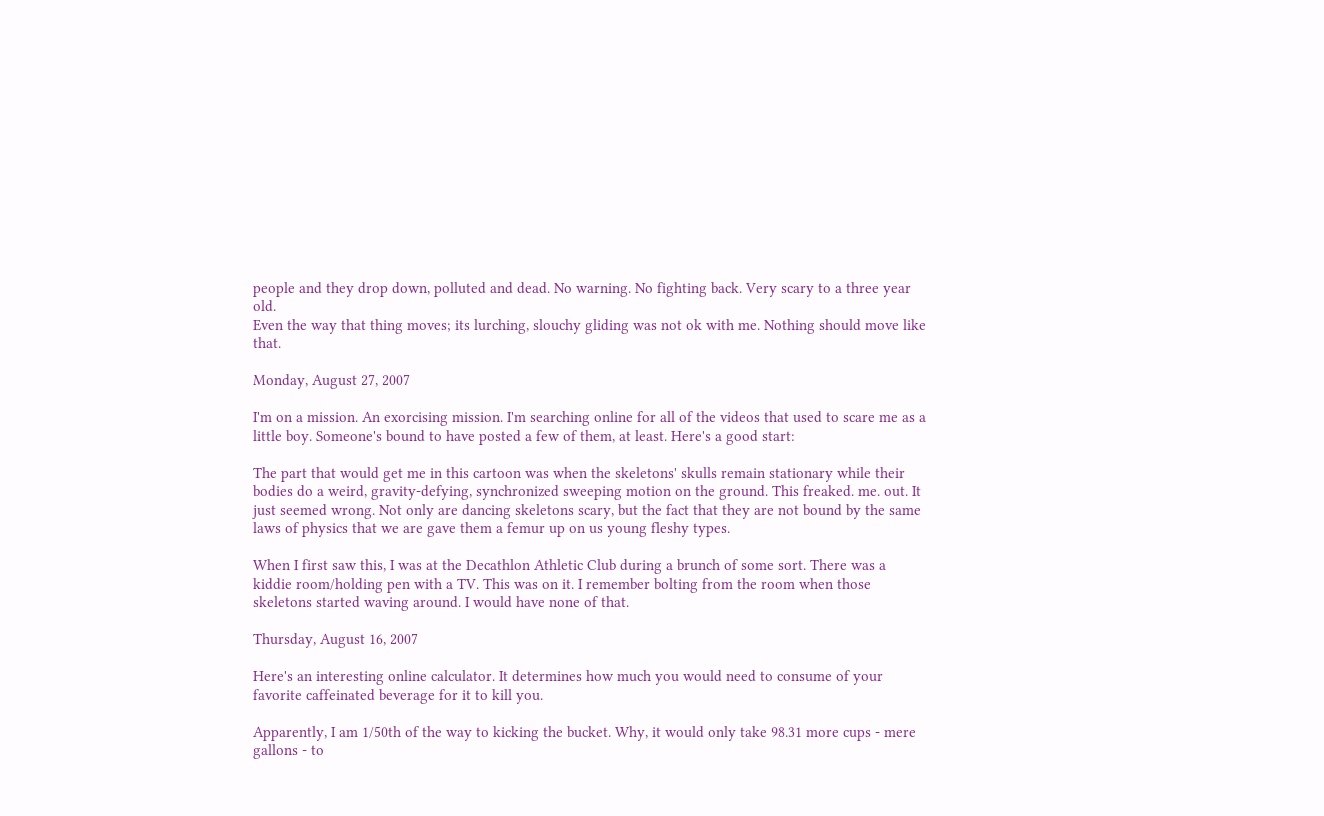people and they drop down, polluted and dead. No warning. No fighting back. Very scary to a three year old.
Even the way that thing moves; its lurching, slouchy gliding was not ok with me. Nothing should move like that.

Monday, August 27, 2007

I'm on a mission. An exorcising mission. I'm searching online for all of the videos that used to scare me as a little boy. Someone's bound to have posted a few of them, at least. Here's a good start:

The part that would get me in this cartoon was when the skeletons' skulls remain stationary while their bodies do a weird, gravity-defying, synchronized sweeping motion on the ground. This freaked. me. out. It just seemed wrong. Not only are dancing skeletons scary, but the fact that they are not bound by the same laws of physics that we are gave them a femur up on us young fleshy types.

When I first saw this, I was at the Decathlon Athletic Club during a brunch of some sort. There was a kiddie room/holding pen with a TV. This was on it. I remember bolting from the room when those skeletons started waving around. I would have none of that.

Thursday, August 16, 2007

Here's an interesting online calculator. It determines how much you would need to consume of your favorite caffeinated beverage for it to kill you.

Apparently, I am 1/50th of the way to kicking the bucket. Why, it would only take 98.31 more cups - mere gallons - to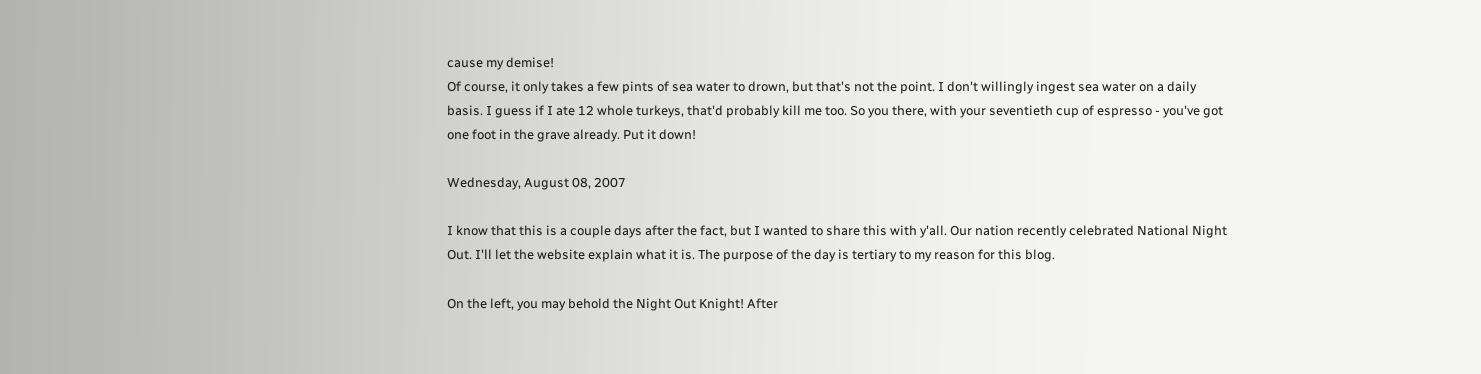cause my demise!
Of course, it only takes a few pints of sea water to drown, but that's not the point. I don't willingly ingest sea water on a daily basis. I guess if I ate 12 whole turkeys, that'd probably kill me too. So you there, with your seventieth cup of espresso - you've got one foot in the grave already. Put it down!

Wednesday, August 08, 2007

I know that this is a couple days after the fact, but I wanted to share this with y'all. Our nation recently celebrated National Night Out. I'll let the website explain what it is. The purpose of the day is tertiary to my reason for this blog.

On the left, you may behold the Night Out Knight! After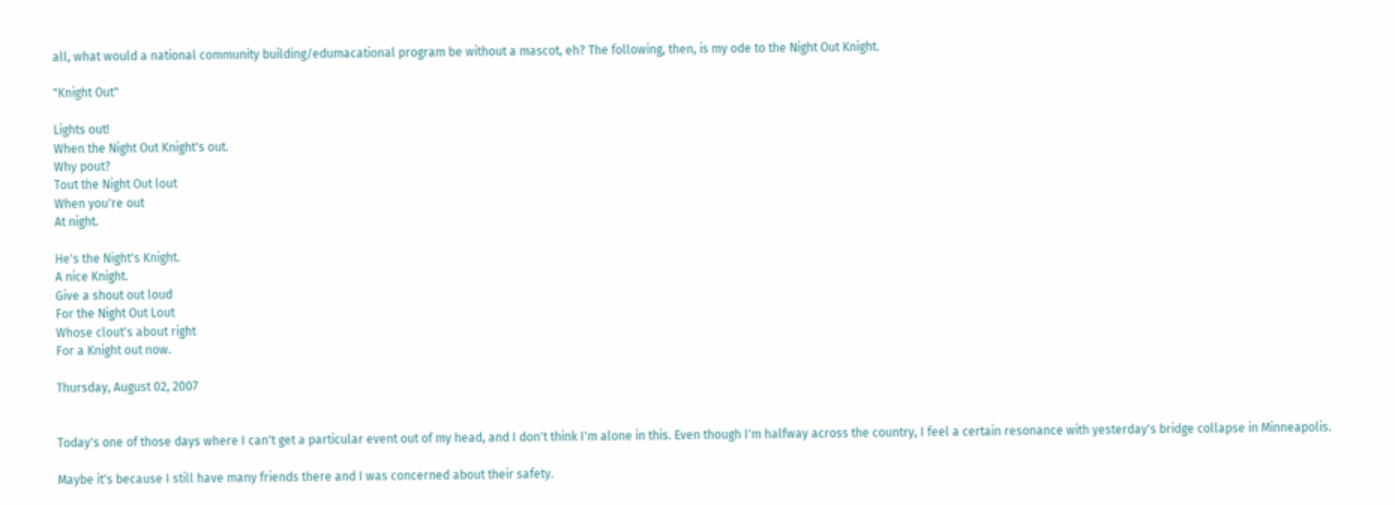all, what would a national community building/edumacational program be without a mascot, eh? The following, then, is my ode to the Night Out Knight.

"Knight Out"

Lights out!
When the Night Out Knight's out.
Why pout?
Tout the Night Out lout
When you're out
At night.

He's the Night's Knight.
A nice Knight.
Give a shout out loud
For the Night Out Lout
Whose clout's about right
For a Knight out now.

Thursday, August 02, 2007


Today's one of those days where I can't get a particular event out of my head, and I don't think I'm alone in this. Even though I'm halfway across the country, I feel a certain resonance with yesterday's bridge collapse in Minneapolis.

Maybe it's because I still have many friends there and I was concerned about their safety.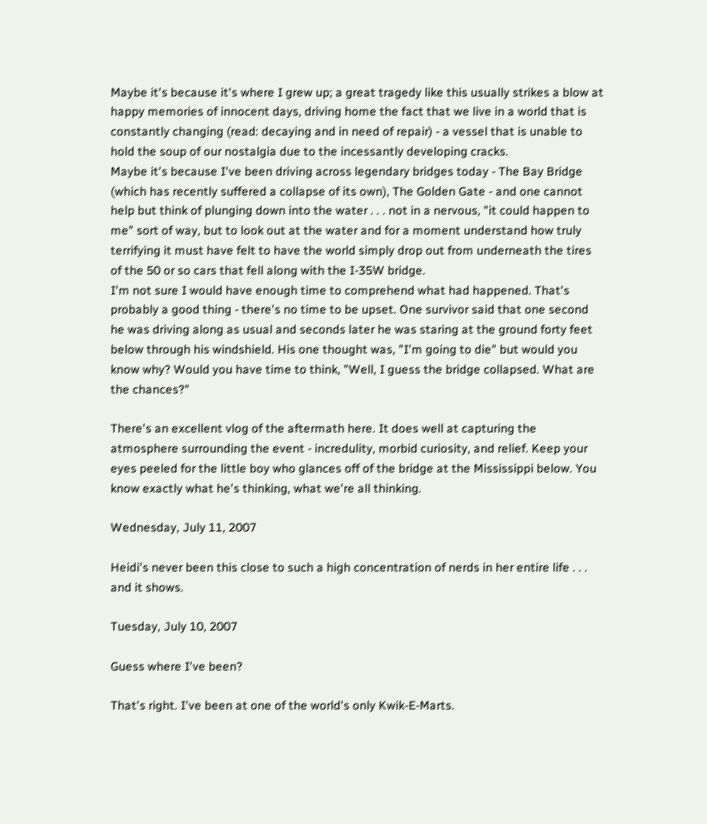Maybe it's because it's where I grew up; a great tragedy like this usually strikes a blow at happy memories of innocent days, driving home the fact that we live in a world that is constantly changing (read: decaying and in need of repair) - a vessel that is unable to hold the soup of our nostalgia due to the incessantly developing cracks.
Maybe it's because I've been driving across legendary bridges today - The Bay Bridge (which has recently suffered a collapse of its own), The Golden Gate - and one cannot help but think of plunging down into the water . . . not in a nervous, "it could happen to me" sort of way, but to look out at the water and for a moment understand how truly terrifying it must have felt to have the world simply drop out from underneath the tires of the 50 or so cars that fell along with the I-35W bridge.
I'm not sure I would have enough time to comprehend what had happened. That's probably a good thing - there's no time to be upset. One survivor said that one second he was driving along as usual and seconds later he was staring at the ground forty feet below through his windshield. His one thought was, "I'm going to die" but would you know why? Would you have time to think, "Well, I guess the bridge collapsed. What are the chances?"

There's an excellent vlog of the aftermath here. It does well at capturing the atmosphere surrounding the event - incredulity, morbid curiosity, and relief. Keep your eyes peeled for the little boy who glances off of the bridge at the Mississippi below. You know exactly what he's thinking, what we're all thinking.

Wednesday, July 11, 2007

Heidi's never been this close to such a high concentration of nerds in her entire life . . . and it shows.

Tuesday, July 10, 2007

Guess where I've been?

That's right. I've been at one of the world's only Kwik-E-Marts.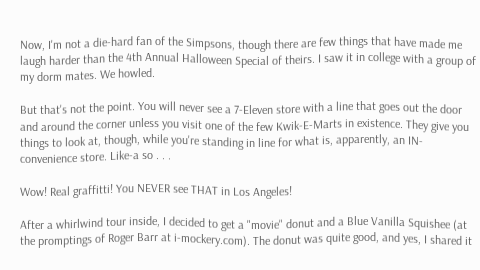Now, I'm not a die-hard fan of the Simpsons, though there are few things that have made me laugh harder than the 4th Annual Halloween Special of theirs. I saw it in college with a group of my dorm mates. We howled.

But that's not the point. You will never see a 7-Eleven store with a line that goes out the door and around the corner unless you visit one of the few Kwik-E-Marts in existence. They give you things to look at, though, while you're standing in line for what is, apparently, an IN-convenience store. Like-a so . . .

Wow! Real graffitti! You NEVER see THAT in Los Angeles!

After a whirlwind tour inside, I decided to get a "movie" donut and a Blue Vanilla Squishee (at the promptings of Roger Barr at i-mockery.com). The donut was quite good, and yes, I shared it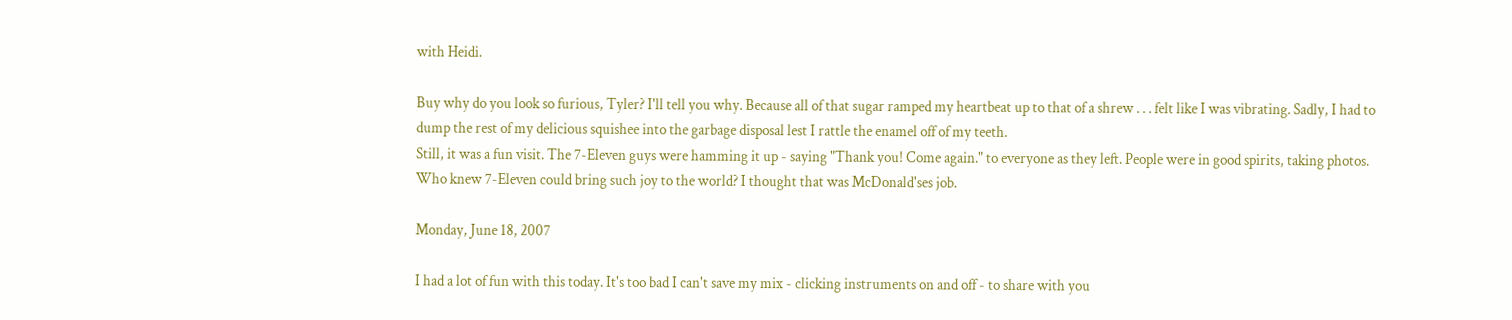with Heidi.

Buy why do you look so furious, Tyler? I'll tell you why. Because all of that sugar ramped my heartbeat up to that of a shrew . . . felt like I was vibrating. Sadly, I had to dump the rest of my delicious squishee into the garbage disposal lest I rattle the enamel off of my teeth.
Still, it was a fun visit. The 7-Eleven guys were hamming it up - saying "Thank you! Come again." to everyone as they left. People were in good spirits, taking photos. Who knew 7-Eleven could bring such joy to the world? I thought that was McDonald'ses job.

Monday, June 18, 2007

I had a lot of fun with this today. It's too bad I can't save my mix - clicking instruments on and off - to share with you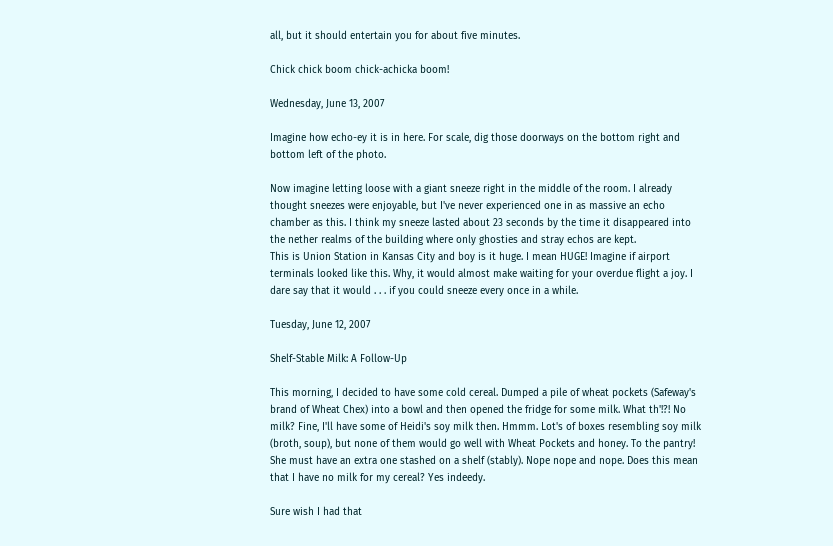all, but it should entertain you for about five minutes.

Chick chick boom chick-achicka boom!

Wednesday, June 13, 2007

Imagine how echo-ey it is in here. For scale, dig those doorways on the bottom right and bottom left of the photo.

Now imagine letting loose with a giant sneeze right in the middle of the room. I already thought sneezes were enjoyable, but I've never experienced one in as massive an echo chamber as this. I think my sneeze lasted about 23 seconds by the time it disappeared into the nether realms of the building where only ghosties and stray echos are kept.
This is Union Station in Kansas City and boy is it huge. I mean HUGE! Imagine if airport terminals looked like this. Why, it would almost make waiting for your overdue flight a joy. I dare say that it would . . . if you could sneeze every once in a while.

Tuesday, June 12, 2007

Shelf-Stable Milk: A Follow-Up

This morning, I decided to have some cold cereal. Dumped a pile of wheat pockets (Safeway's brand of Wheat Chex) into a bowl and then opened the fridge for some milk. What th'!?! No milk? Fine, I'll have some of Heidi's soy milk then. Hmmm. Lot's of boxes resembling soy milk (broth, soup), but none of them would go well with Wheat Pockets and honey. To the pantry! She must have an extra one stashed on a shelf (stably). Nope nope and nope. Does this mean that I have no milk for my cereal? Yes indeedy.

Sure wish I had that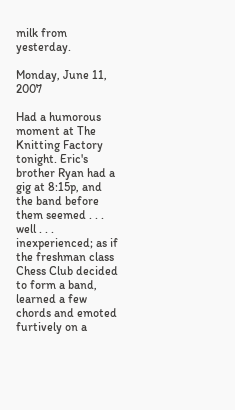milk from yesterday.

Monday, June 11, 2007

Had a humorous moment at The Knitting Factory tonight. Eric's brother Ryan had a gig at 8:15p, and the band before them seemed . . . well . . . inexperienced; as if the freshman class Chess Club decided to form a band, learned a few chords and emoted furtively on a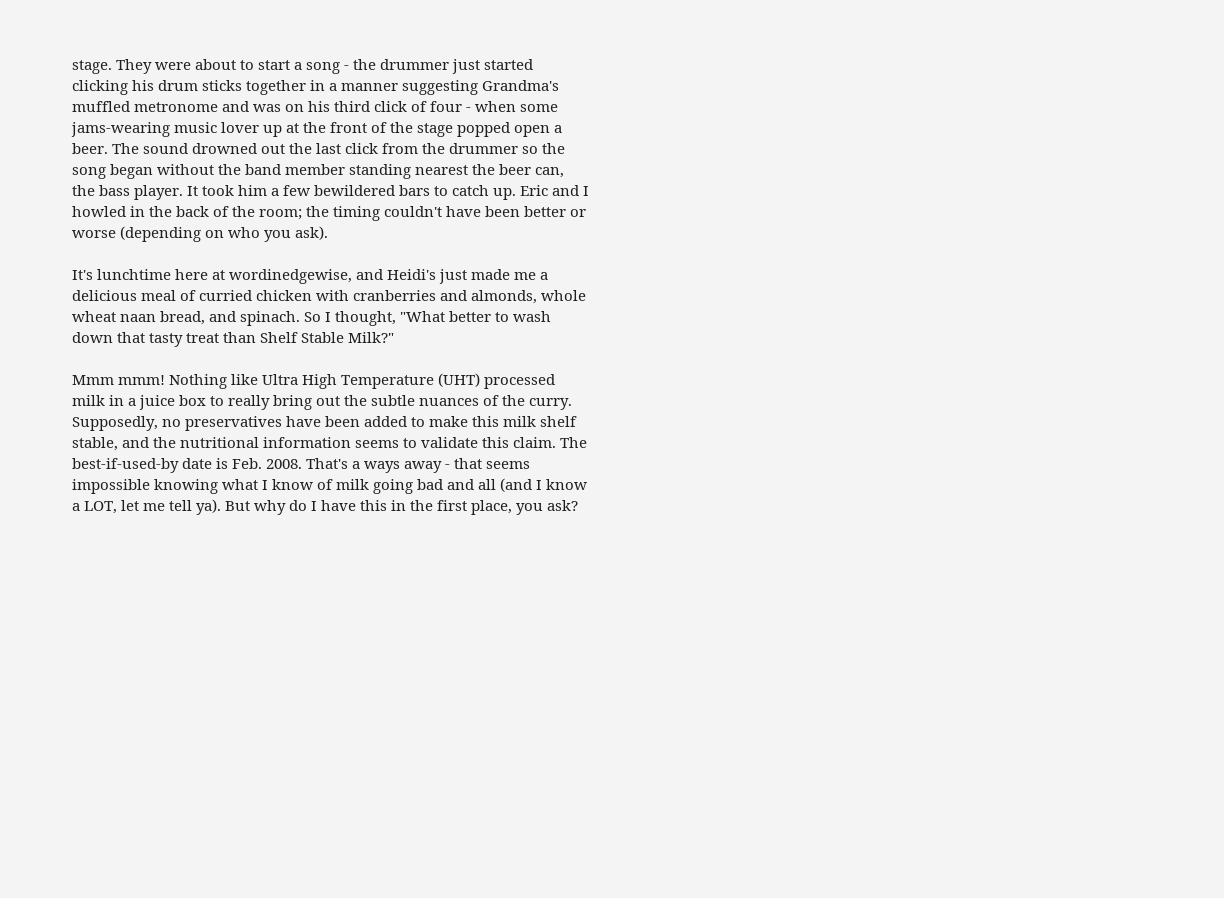stage. They were about to start a song - the drummer just started clicking his drum sticks together in a manner suggesting Grandma's muffled metronome and was on his third click of four - when some jams-wearing music lover up at the front of the stage popped open a beer. The sound drowned out the last click from the drummer so the song began without the band member standing nearest the beer can, the bass player. It took him a few bewildered bars to catch up. Eric and I howled in the back of the room; the timing couldn't have been better or worse (depending on who you ask).

It's lunchtime here at wordinedgewise, and Heidi's just made me a delicious meal of curried chicken with cranberries and almonds, whole wheat naan bread, and spinach. So I thought, "What better to wash down that tasty treat than Shelf Stable Milk?"

Mmm mmm! Nothing like Ultra High Temperature (UHT) processed milk in a juice box to really bring out the subtle nuances of the curry. Supposedly, no preservatives have been added to make this milk shelf stable, and the nutritional information seems to validate this claim. The best-if-used-by date is Feb. 2008. That's a ways away - that seems impossible knowing what I know of milk going bad and all (and I know a LOT, let me tell ya). But why do I have this in the first place, you ask?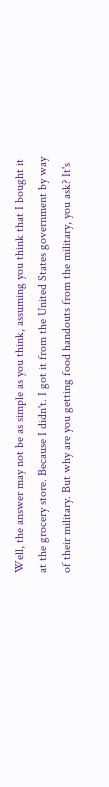Well, the answer may not be as simple as you think, assuming you think that I bought it at the grocery store. Because I didn't. I got it from the United States government by way of their military. But why are you getting food handouts from the military, you ask? It's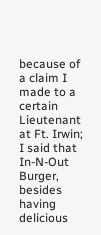because of a claim I made to a certain Lieutenant at Ft. Irwin; I said that In-N-Out Burger, besides having delicious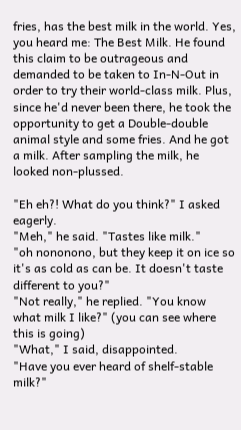fries, has the best milk in the world. Yes, you heard me: The Best Milk. He found this claim to be outrageous and demanded to be taken to In-N-Out in order to try their world-class milk. Plus, since he'd never been there, he took the opportunity to get a Double-double animal style and some fries. And he got a milk. After sampling the milk, he looked non-plussed.

"Eh eh?! What do you think?" I asked eagerly.
"Meh," he said. "Tastes like milk."
"oh nononono, but they keep it on ice so it's as cold as can be. It doesn't taste different to you?"
"Not really," he replied. "You know what milk I like?" (you can see where this is going)
"What," I said, disappointed.
"Have you ever heard of shelf-stable milk?"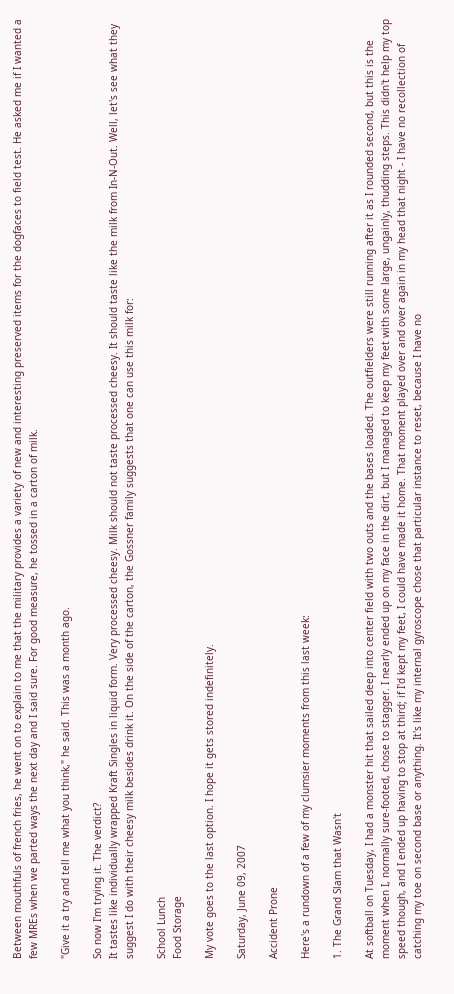Between mouthfuls of french fries, he went on to explain to me that the military provides a variety of new and interesting preserved items for the dogfaces to field test. He asked me if I wanted a few MREs when we parted ways the next day and I said sure. For good measure, he tossed in a carton of milk.

"Give it a try and tell me what you think," he said. This was a month ago.

So now I'm trying it. The verdict?
It tastes like individually wrapped Kraft Singles in liquid form. Very processed cheesy. Milk should not taste processed cheesy. It should taste like the milk from In-N-Out. Well, let's see what they suggest I do with their cheesy milk besides drink it. On the side of the carton, the Gossner family suggests that one can use this milk for:

School Lunch
Food Storage

My vote goes to the last option. I hope it gets stored indefinitely.

Saturday, June 09, 2007

Accident Prone

Here's a rundown of a few of my clumsier moments from this last week:

1. The Grand Slam that Wasn't

At softball on Tuesday, I had a monster hit that sailed deep into center field with two outs and the bases loaded. The outfielders were still running after it as I rounded second, but this is the moment when I, normally sure-footed, chose to stagger. I nearly ended up on my face in the dirt, but I managed to keep my feet with some large, ungainly, thudding steps. This didn't help my top speed though, and I ended up having to stop at third; if I'd kept my feet, I could have made it home. That moment played over and over again in my head that night - I have no recollection of catching my toe on second base or anything. It's like my internal gyroscope chose that particular instance to reset, because I have no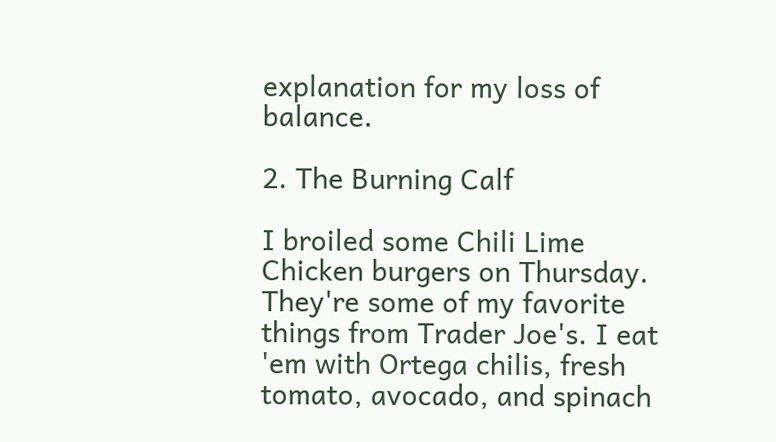explanation for my loss of balance.

2. The Burning Calf

I broiled some Chili Lime Chicken burgers on Thursday. They're some of my favorite things from Trader Joe's. I eat 'em with Ortega chilis, fresh tomato, avocado, and spinach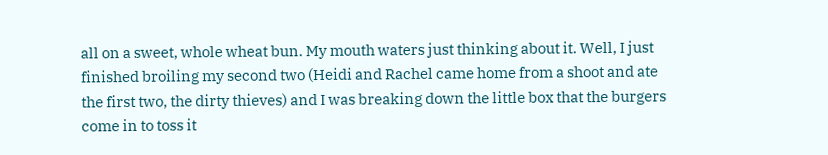all on a sweet, whole wheat bun. My mouth waters just thinking about it. Well, I just finished broiling my second two (Heidi and Rachel came home from a shoot and ate the first two, the dirty thieves) and I was breaking down the little box that the burgers come in to toss it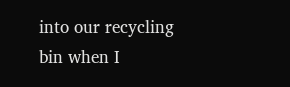into our recycling bin when I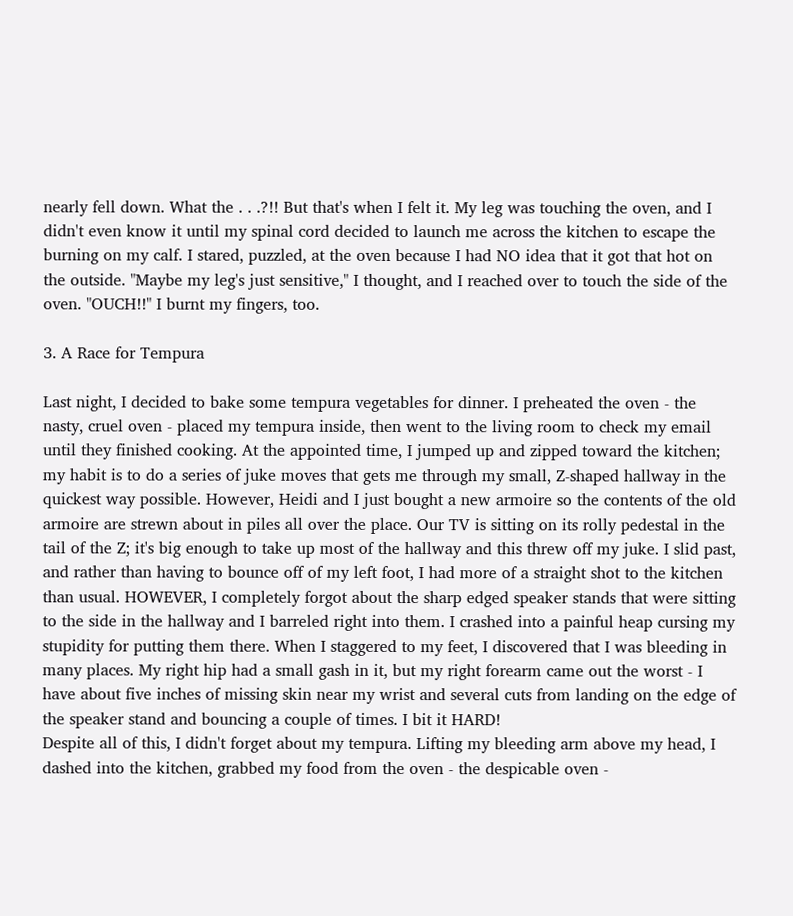nearly fell down. What the . . .?!! But that's when I felt it. My leg was touching the oven, and I didn't even know it until my spinal cord decided to launch me across the kitchen to escape the burning on my calf. I stared, puzzled, at the oven because I had NO idea that it got that hot on the outside. "Maybe my leg's just sensitive," I thought, and I reached over to touch the side of the oven. "OUCH!!" I burnt my fingers, too.

3. A Race for Tempura

Last night, I decided to bake some tempura vegetables for dinner. I preheated the oven - the nasty, cruel oven - placed my tempura inside, then went to the living room to check my email until they finished cooking. At the appointed time, I jumped up and zipped toward the kitchen; my habit is to do a series of juke moves that gets me through my small, Z-shaped hallway in the quickest way possible. However, Heidi and I just bought a new armoire so the contents of the old armoire are strewn about in piles all over the place. Our TV is sitting on its rolly pedestal in the tail of the Z; it's big enough to take up most of the hallway and this threw off my juke. I slid past, and rather than having to bounce off of my left foot, I had more of a straight shot to the kitchen than usual. HOWEVER, I completely forgot about the sharp edged speaker stands that were sitting to the side in the hallway and I barreled right into them. I crashed into a painful heap cursing my stupidity for putting them there. When I staggered to my feet, I discovered that I was bleeding in many places. My right hip had a small gash in it, but my right forearm came out the worst - I have about five inches of missing skin near my wrist and several cuts from landing on the edge of the speaker stand and bouncing a couple of times. I bit it HARD!
Despite all of this, I didn't forget about my tempura. Lifting my bleeding arm above my head, I dashed into the kitchen, grabbed my food from the oven - the despicable oven -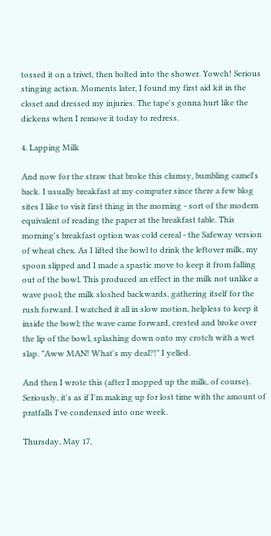tossed it on a trivet, then bolted into the shower. Yowch! Serious stinging action. Moments later, I found my first aid kit in the closet and dressed my injuries. The tape's gonna hurt like the dickens when I remove it today to redress.

4. Lapping Milk

And now for the straw that broke this clumsy, bumbling camel's back. I usually breakfast at my computer since there a few blog sites I like to visit first thing in the morning - sort of the modern equivalent of reading the paper at the breakfast table. This morning's breakfast option was cold cereal - the Safeway version of wheat chex. As I lifted the bowl to drink the leftover milk, my spoon slipped and I made a spastic move to keep it from falling out of the bowl. This produced an effect in the milk not unlike a wave pool; the milk sloshed backwards, gathering itself for the rush forward. I watched it all in slow motion, helpless to keep it inside the bowl; the wave came forward, crested and broke over the lip of the bowl, splashing down onto my crotch with a wet slap. "Aww MAN! What's my deal?!" I yelled.

And then I wrote this (after I mopped up the milk, of course). Seriously, it's as if I'm making up for lost time with the amount of pratfalls I've condensed into one week.

Thursday, May 17,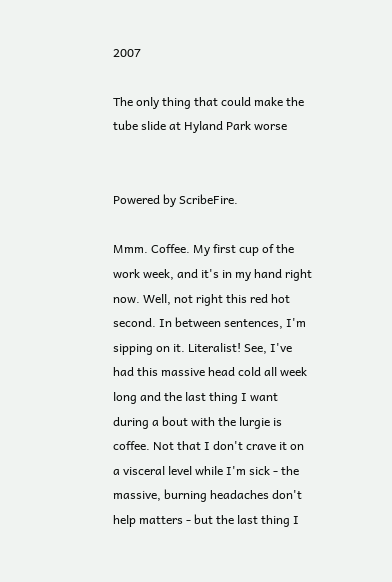2007

The only thing that could make the tube slide at Hyland Park worse


Powered by ScribeFire.

Mmm. Coffee. My first cup of the work week, and it's in my hand right now. Well, not right this red hot second. In between sentences, I'm sipping on it. Literalist! See, I've had this massive head cold all week long and the last thing I want during a bout with the lurgie is coffee. Not that I don't crave it on a visceral level while I'm sick - the massive, burning headaches don't help matters - but the last thing I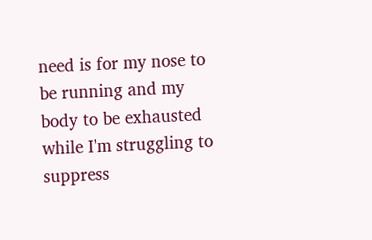need is for my nose to be running and my body to be exhausted while I'm struggling to suppress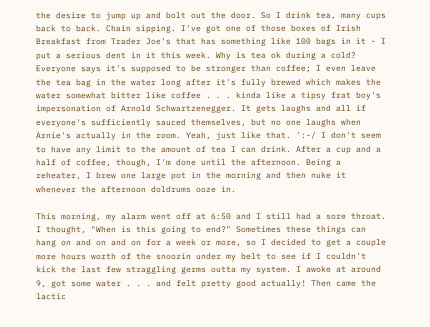the desire to jump up and bolt out the door. So I drink tea, many cups back to back. Chain sipping. I've got one of those boxes of Irish Breakfast from Trader Joe's that has something like 100 bags in it - I put a serious dent in it this week. Why is tea ok during a cold? Everyone says it's supposed to be stronger than coffee; I even leave the tea bag in the water long after it's fully brewed which makes the water somewhat bitter like coffee . . . kinda like a tipsy frat boy's impersonation of Arnold Schwartzenegger. It gets laughs and all if everyone's sufficiently sauced themselves, but no one laughs when Arnie's actually in the room. Yeah, just like that. ':-/ I don't seem to have any limit to the amount of tea I can drink. After a cup and a half of coffee, though, I'm done until the afternoon. Being a reheater, I brew one large pot in the morning and then nuke it whenever the afternoon doldrums ooze in.

This morning, my alarm went off at 6:50 and I still had a sore throat. I thought, "When is this going to end?" Sometimes these things can hang on and on and on for a week or more, so I decided to get a couple more hours worth of the snoozin under my belt to see if I couldn't kick the last few straggling germs outta my system. I awoke at around 9, got some water . . . and felt pretty good actually! Then came the lactic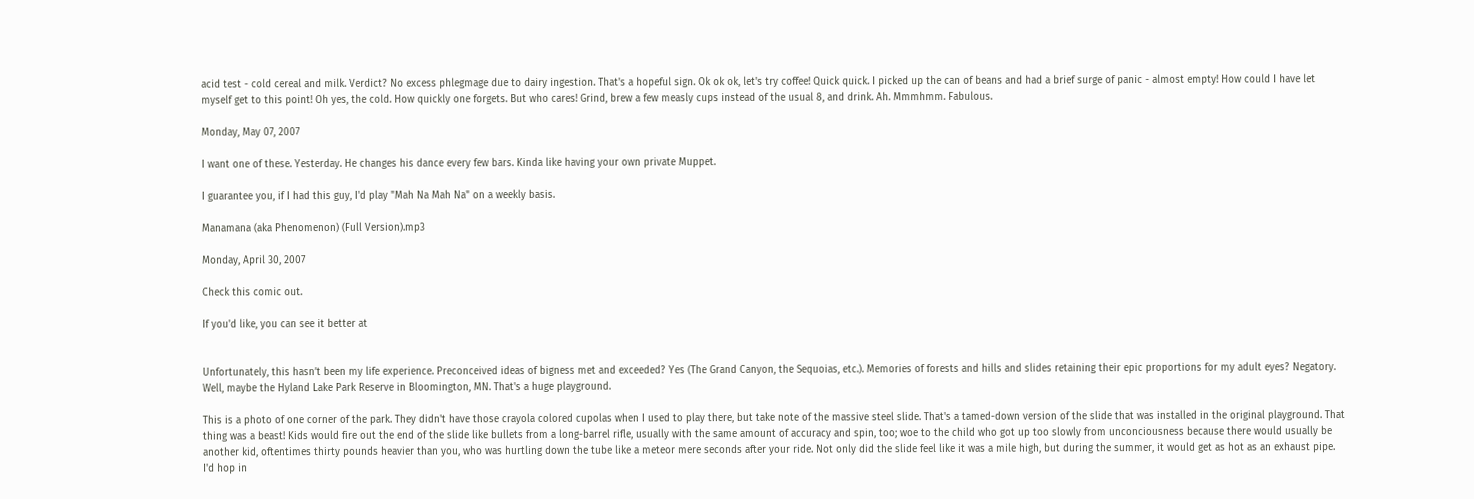acid test - cold cereal and milk. Verdict? No excess phlegmage due to dairy ingestion. That's a hopeful sign. Ok ok ok, let's try coffee! Quick quick. I picked up the can of beans and had a brief surge of panic - almost empty! How could I have let myself get to this point! Oh yes, the cold. How quickly one forgets. But who cares! Grind, brew a few measly cups instead of the usual 8, and drink. Ah. Mmmhmm. Fabulous.

Monday, May 07, 2007

I want one of these. Yesterday. He changes his dance every few bars. Kinda like having your own private Muppet.

I guarantee you, if I had this guy, I'd play "Mah Na Mah Na" on a weekly basis.

Manamana (aka Phenomenon) (Full Version).mp3

Monday, April 30, 2007

Check this comic out.

If you'd like, you can see it better at


Unfortunately, this hasn’t been my life experience. Preconceived ideas of bigness met and exceeded? Yes (The Grand Canyon, the Sequoias, etc.). Memories of forests and hills and slides retaining their epic proportions for my adult eyes? Negatory. Well, maybe the Hyland Lake Park Reserve in Bloomington, MN. That's a huge playground.

This is a photo of one corner of the park. They didn't have those crayola colored cupolas when I used to play there, but take note of the massive steel slide. That's a tamed-down version of the slide that was installed in the original playground. That thing was a beast! Kids would fire out the end of the slide like bullets from a long-barrel rifle, usually with the same amount of accuracy and spin, too; woe to the child who got up too slowly from unconciousness because there would usually be another kid, oftentimes thirty pounds heavier than you, who was hurtling down the tube like a meteor mere seconds after your ride. Not only did the slide feel like it was a mile high, but during the summer, it would get as hot as an exhaust pipe. I'd hop in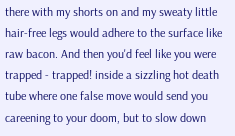there with my shorts on and my sweaty little hair-free legs would adhere to the surface like raw bacon. And then you'd feel like you were trapped - trapped! inside a sizzling hot death tube where one false move would send you careening to your doom, but to slow down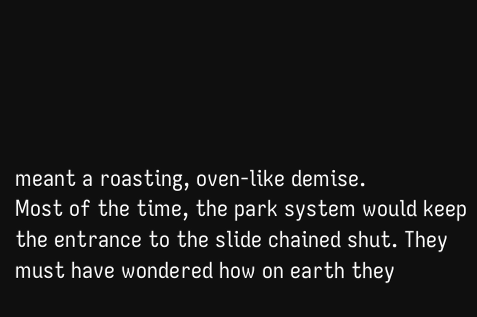meant a roasting, oven-like demise.
Most of the time, the park system would keep the entrance to the slide chained shut. They must have wondered how on earth they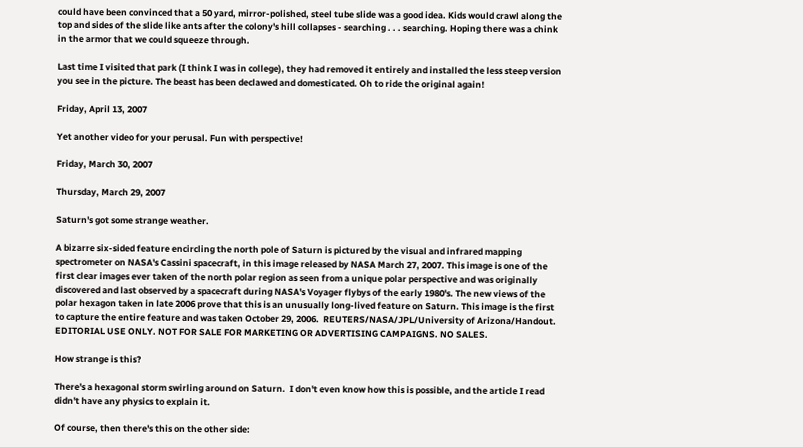could have been convinced that a 50 yard, mirror-polished, steel tube slide was a good idea. Kids would crawl along the top and sides of the slide like ants after the colony's hill collapses - searching . . . searching. Hoping there was a chink in the armor that we could squeeze through.

Last time I visited that park (I think I was in college), they had removed it entirely and installed the less steep version you see in the picture. The beast has been declawed and domesticated. Oh to ride the original again!

Friday, April 13, 2007

Yet another video for your perusal. Fun with perspective!

Friday, March 30, 2007

Thursday, March 29, 2007

Saturn's got some strange weather.

A bizarre six-sided feature encircling the north pole of Saturn is pictured by the visual and infrared mapping spectrometer on NASA's Cassini spacecraft, in this image released by NASA March 27, 2007. This image is one of the first clear images ever taken of the north polar region as seen from a unique polar perspective and was originally discovered and last observed by a spacecraft during NASA's Voyager flybys of the early 1980's. The new views of the polar hexagon taken in late 2006 prove that this is an unusually long-lived feature on Saturn. This image is the first to capture the entire feature and was taken October 29, 2006.  REUTERS/NASA/JPL/University of Arizona/Handout.  EDITORIAL USE ONLY. NOT FOR SALE FOR MARKETING OR ADVERTISING CAMPAIGNS. NO SALES.

How strange is this?

There's a hexagonal storm swirling around on Saturn.  I don't even know how this is possible, and the article I read didn't have any physics to explain it.

Of course, then there's this on the other side: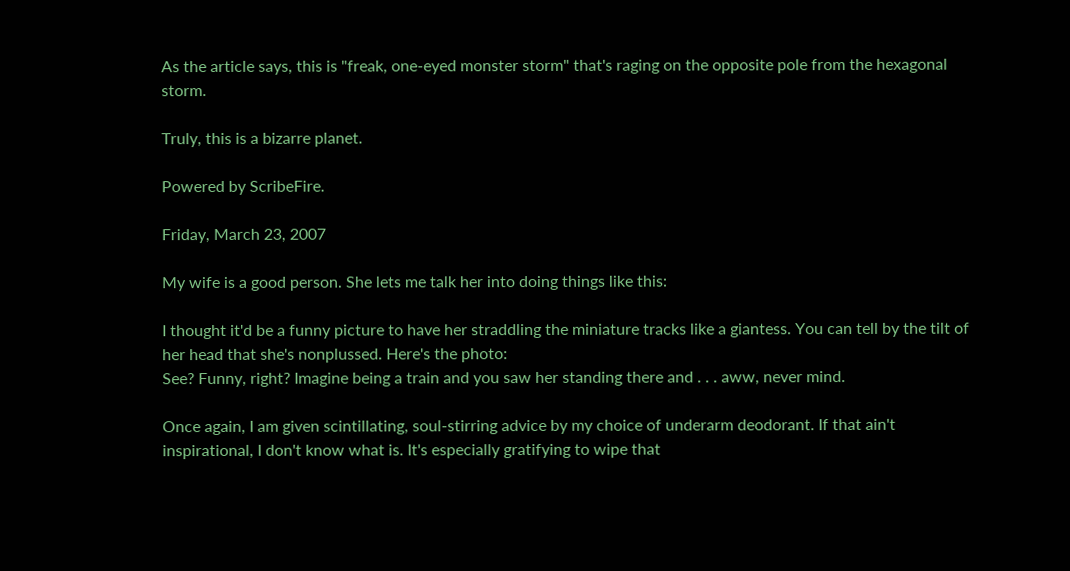As the article says, this is "freak, one-eyed monster storm" that's raging on the opposite pole from the hexagonal storm.

Truly, this is a bizarre planet.

Powered by ScribeFire.

Friday, March 23, 2007

My wife is a good person. She lets me talk her into doing things like this:

I thought it'd be a funny picture to have her straddling the miniature tracks like a giantess. You can tell by the tilt of her head that she's nonplussed. Here's the photo:
See? Funny, right? Imagine being a train and you saw her standing there and . . . aww, never mind.

Once again, I am given scintillating, soul-stirring advice by my choice of underarm deodorant. If that ain't inspirational, I don't know what is. It's especially gratifying to wipe that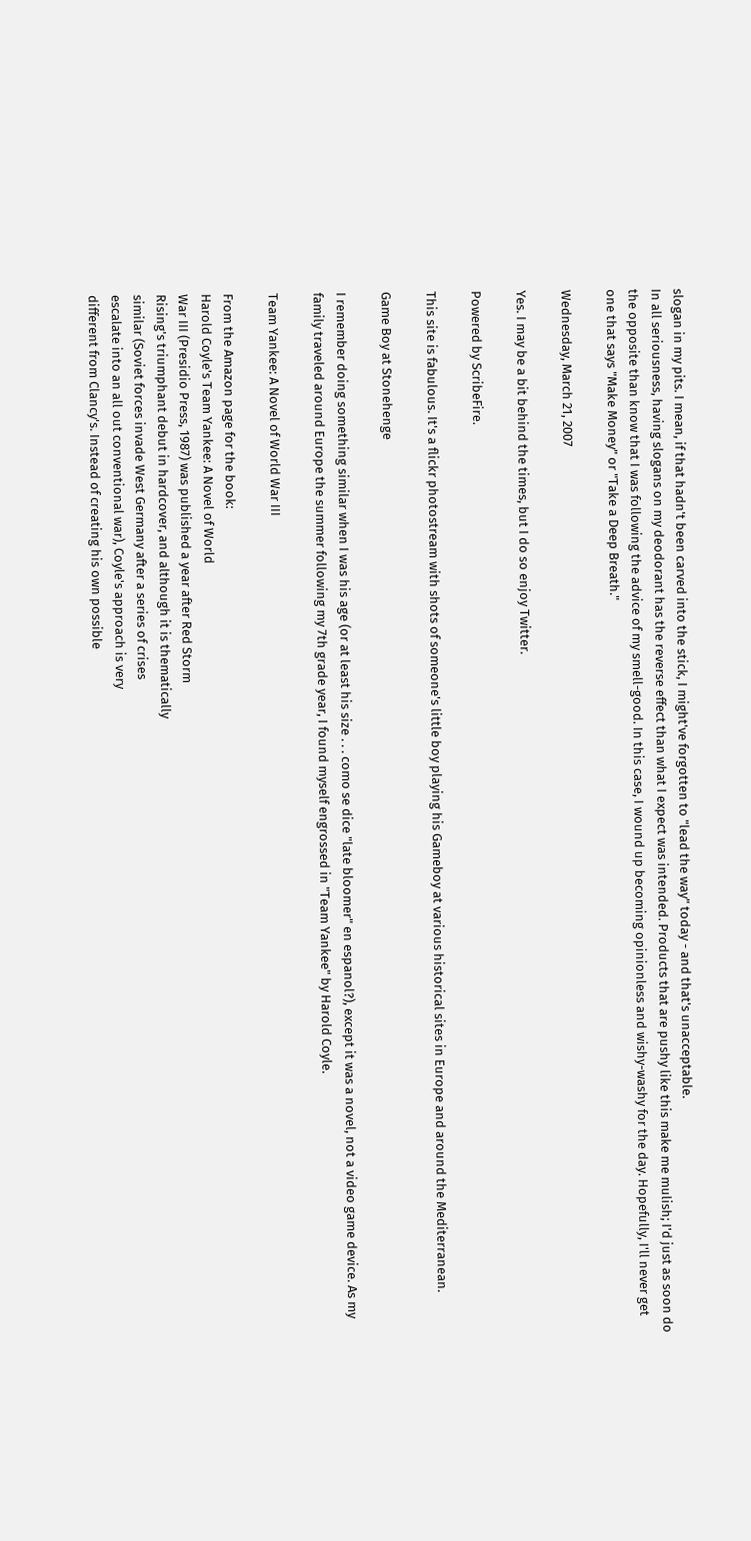slogan in my pits. I mean, if that hadn't been carved into the stick, I might've forgotten to "lead the way" today - and that's unacceptable.
In all seriousness, having slogans on my deodorant has the reverse effect than what I expect was intended. Products that are pushy like this make me mulish; I'd just as soon do the opposite than know that I was following the advice of my smell-good. In this case, I wound up becoming opinionless and wishy-washy for the day. Hopefully, I'll never get one that says "Make Money" or "Take a Deep Breath."

Wednesday, March 21, 2007

Yes. I may be a bit behind the times, but I do so enjoy Twitter.

Powered by ScribeFire.

This site is fabulous. It's a flickr photostream with shots of someone's little boy playing his Gameboy at various historical sites in Europe and around the Mediterranean.

Game Boy at Stonehenge

I remember doing something similar when I was his age (or at least his size . . . como se dice "late bloomer" en espanol?), except it was a novel, not a video game device. As my family traveled around Europe the summer following my 7th grade year, I found myself engrossed in "Team Yankee" by Harold Coyle.

Team Yankee: A Novel of World War III

From the Amazon page for the book:
Harold Coyle's Team Yankee: A Novel of World
War III (Presidio Press, 1987) was published a year after Red Storm
Rising's triumphant debut in hardcover, and although it is thematically
similar (Soviet forces invade West Germany after a series of crises
escalate into an all out conventional war), Coyle's approach is very
different from Clancy's. Instead of creating his own possible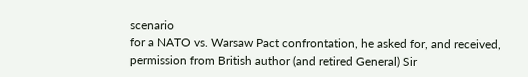scenario
for a NATO vs. Warsaw Pact confrontation, he asked for, and received,
permission from British author (and retired General) Sir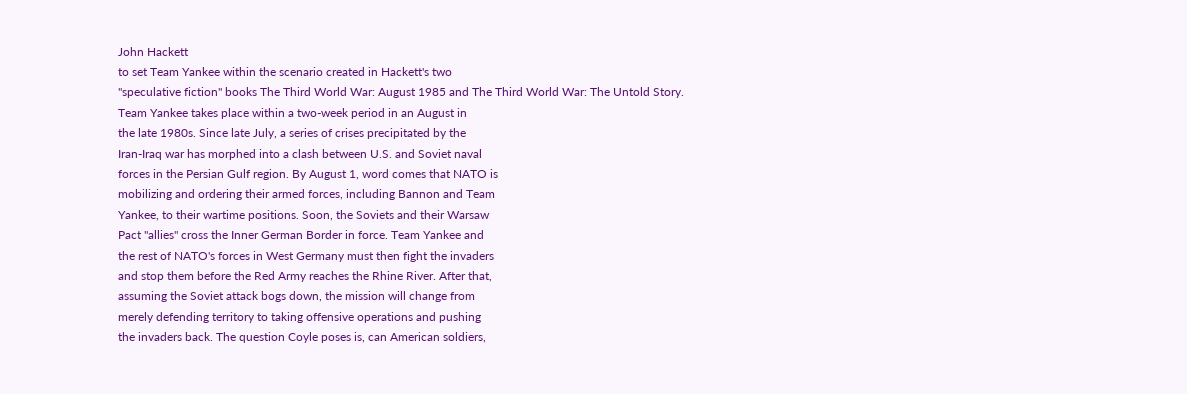John Hackett
to set Team Yankee within the scenario created in Hackett's two
"speculative fiction" books The Third World War: August 1985 and The Third World War: The Untold Story.
Team Yankee takes place within a two-week period in an August in
the late 1980s. Since late July, a series of crises precipitated by the
Iran-Iraq war has morphed into a clash between U.S. and Soviet naval
forces in the Persian Gulf region. By August 1, word comes that NATO is
mobilizing and ordering their armed forces, including Bannon and Team
Yankee, to their wartime positions. Soon, the Soviets and their Warsaw
Pact "allies" cross the Inner German Border in force. Team Yankee and
the rest of NATO's forces in West Germany must then fight the invaders
and stop them before the Red Army reaches the Rhine River. After that,
assuming the Soviet attack bogs down, the mission will change from
merely defending territory to taking offensive operations and pushing
the invaders back. The question Coyle poses is, can American soldiers,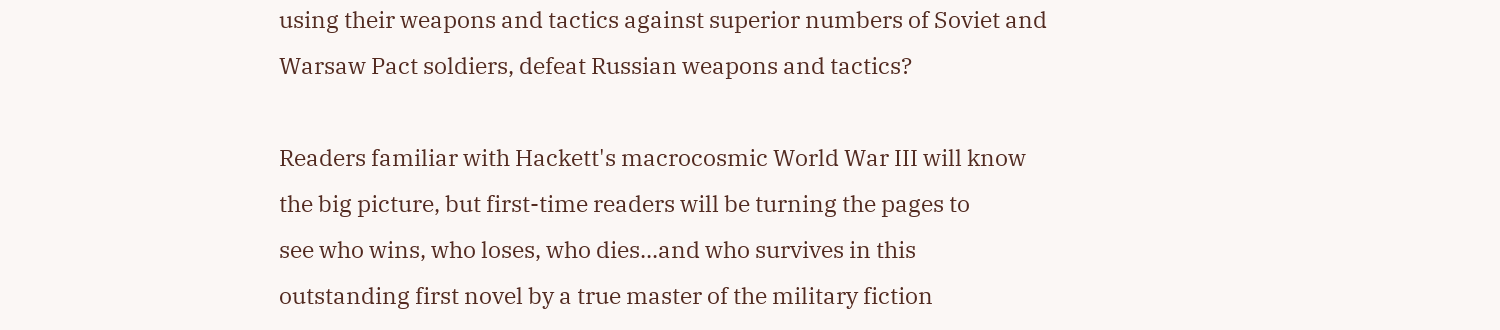using their weapons and tactics against superior numbers of Soviet and
Warsaw Pact soldiers, defeat Russian weapons and tactics?

Readers familiar with Hackett's macrocosmic World War III will know
the big picture, but first-time readers will be turning the pages to
see who wins, who loses, who dies...and who survives in this
outstanding first novel by a true master of the military fiction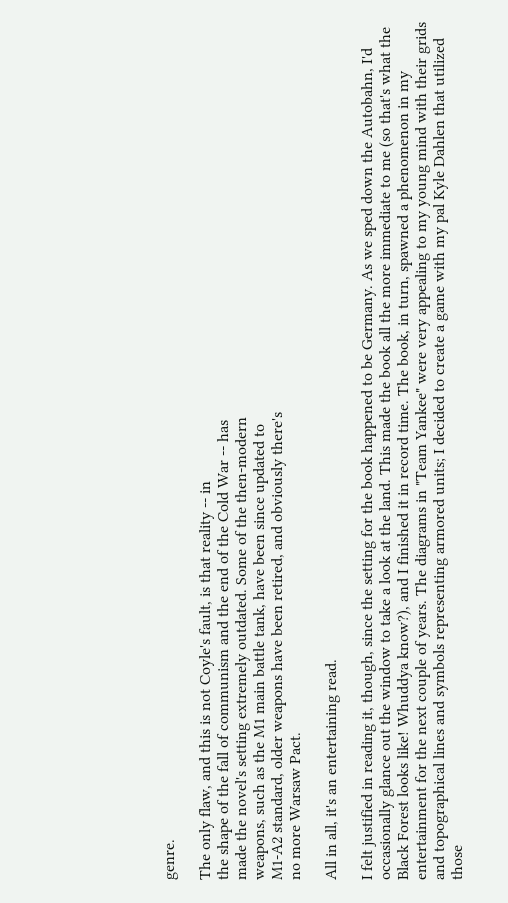genre.

The only flaw, and this is not Coyle's fault, is that reality -- in
the shape of the fall of communism and the end of the Cold War -- has
made the novel's setting extremely outdated. Some of the then-modern
weapons, such as the M1 main battle tank, have been since updated to
M1-A2 standard, older weapons have been retired, and obviously there's
no more Warsaw Pact.

All in all, it's an entertaining read.

I felt justified in reading it, though, since the setting for the book happened to be Germany. As we sped down the Autobahn, I'd occasionally glance out the window to take a look at the land. This made the book all the more immediate to me (so that's what the Black Forest looks like! Whuddya know?), and I finished it in record time. The book, in turn, spawned a phenomenon in my entertainment for the next couple of years. The diagrams in "Team Yankee" were very appealing to my young mind with their grids and topographical lines and symbols representing armored units; I decided to create a game with my pal Kyle Dahlen that utilized those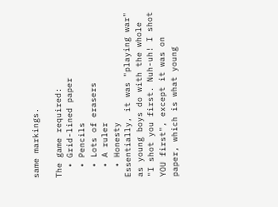same markings.

The game required:
  • Grid-lined paper
  • Pencils
  • Lots of erasers
  • A ruler
  • Honesty
Essentially, it was "playing war" as young boys do with the whole "I shot you first. Nuh-uh! I shot YOU first", except it was on paper, which is what young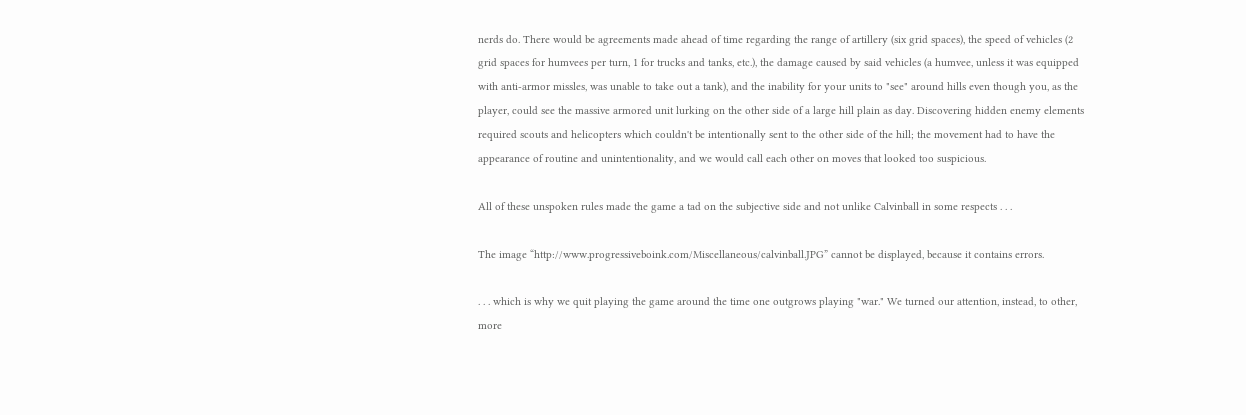nerds do. There would be agreements made ahead of time regarding the range of artillery (six grid spaces), the speed of vehicles (2 grid spaces for humvees per turn, 1 for trucks and tanks, etc.), the damage caused by said vehicles (a humvee, unless it was equipped with anti-armor missles, was unable to take out a tank), and the inability for your units to "see" around hills even though you, as the player, could see the massive armored unit lurking on the other side of a large hill plain as day. Discovering hidden enemy elements required scouts and helicopters which couldn't be intentionally sent to the other side of the hill; the movement had to have the appearance of routine and unintentionality, and we would call each other on moves that looked too suspicious.

All of these unspoken rules made the game a tad on the subjective side and not unlike Calvinball in some respects . . .

The image “http://www.progressiveboink.com/Miscellaneous/calvinball.JPG” cannot be displayed, because it contains errors.

. . . which is why we quit playing the game around the time one outgrows playing "war." We turned our attention, instead, to other, more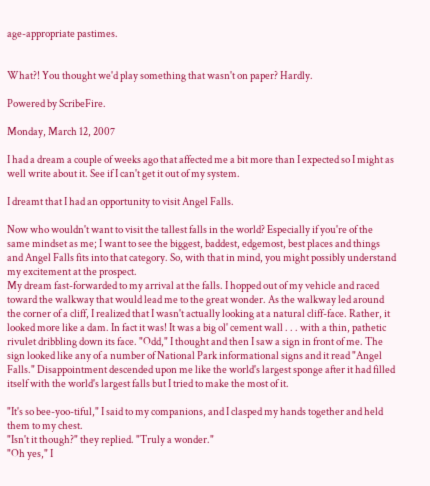age-appropriate pastimes.


What?! You thought we'd play something that wasn't on paper? Hardly.

Powered by ScribeFire.

Monday, March 12, 2007

I had a dream a couple of weeks ago that affected me a bit more than I expected so I might as well write about it. See if I can't get it out of my system.

I dreamt that I had an opportunity to visit Angel Falls.

Now who wouldn't want to visit the tallest falls in the world? Especially if you're of the same mindset as me; I want to see the biggest, baddest, edgemost, best places and things and Angel Falls fits into that category. So, with that in mind, you might possibly understand my excitement at the prospect.
My dream fast-forwarded to my arrival at the falls. I hopped out of my vehicle and raced toward the walkway that would lead me to the great wonder. As the walkway led around the corner of a cliff, I realized that I wasn't actually looking at a natural cliff-face. Rather, it looked more like a dam. In fact it was! It was a big ol' cement wall . . . with a thin, pathetic rivulet dribbling down its face. "Odd," I thought and then I saw a sign in front of me. The sign looked like any of a number of National Park informational signs and it read "Angel Falls." Disappointment descended upon me like the world's largest sponge after it had filled itself with the world's largest falls but I tried to make the most of it.

"It's so bee-yoo-tiful," I said to my companions, and I clasped my hands together and held them to my chest.
"Isn't it though?" they replied. "Truly a wonder."
"Oh yes," I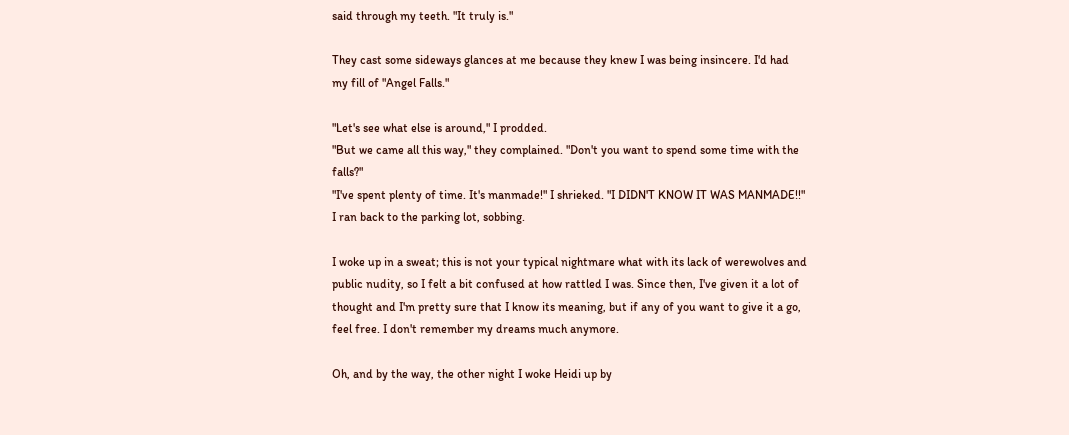said through my teeth. "It truly is."

They cast some sideways glances at me because they knew I was being insincere. I'd had my fill of "Angel Falls."

"Let's see what else is around," I prodded.
"But we came all this way," they complained. "Don't you want to spend some time with the falls?"
"I've spent plenty of time. It's manmade!" I shrieked. "I DIDN'T KNOW IT WAS MANMADE!!" I ran back to the parking lot, sobbing.

I woke up in a sweat; this is not your typical nightmare what with its lack of werewolves and public nudity, so I felt a bit confused at how rattled I was. Since then, I've given it a lot of thought and I'm pretty sure that I know its meaning, but if any of you want to give it a go, feel free. I don't remember my dreams much anymore.

Oh, and by the way, the other night I woke Heidi up by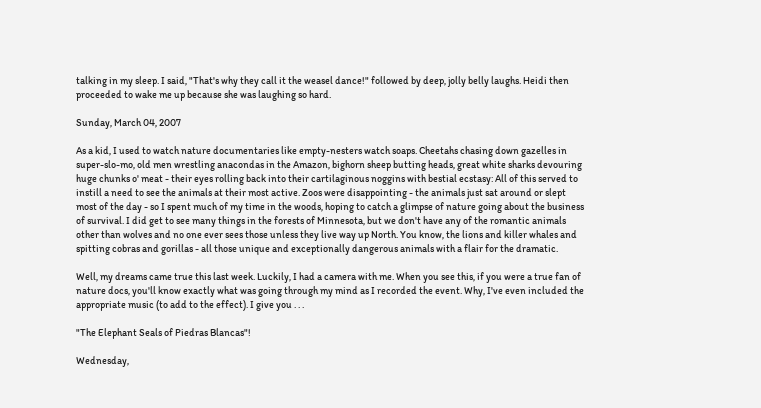talking in my sleep. I said, "That's why they call it the weasel dance!" followed by deep, jolly belly laughs. Heidi then proceeded to wake me up because she was laughing so hard.

Sunday, March 04, 2007

As a kid, I used to watch nature documentaries like empty-nesters watch soaps. Cheetahs chasing down gazelles in super-slo-mo, old men wrestling anacondas in the Amazon, bighorn sheep butting heads, great white sharks devouring huge chunks o' meat - their eyes rolling back into their cartilaginous noggins with bestial ecstasy: All of this served to instill a need to see the animals at their most active. Zoos were disappointing - the animals just sat around or slept most of the day - so I spent much of my time in the woods, hoping to catch a glimpse of nature going about the business of survival. I did get to see many things in the forests of Minnesota, but we don't have any of the romantic animals other than wolves and no one ever sees those unless they live way up North. You know, the lions and killer whales and spitting cobras and gorillas - all those unique and exceptionally dangerous animals with a flair for the dramatic.

Well, my dreams came true this last week. Luckily, I had a camera with me. When you see this, if you were a true fan of nature docs, you'll know exactly what was going through my mind as I recorded the event. Why, I've even included the appropriate music (to add to the effect). I give you . . .

"The Elephant Seals of Piedras Blancas"!

Wednesday,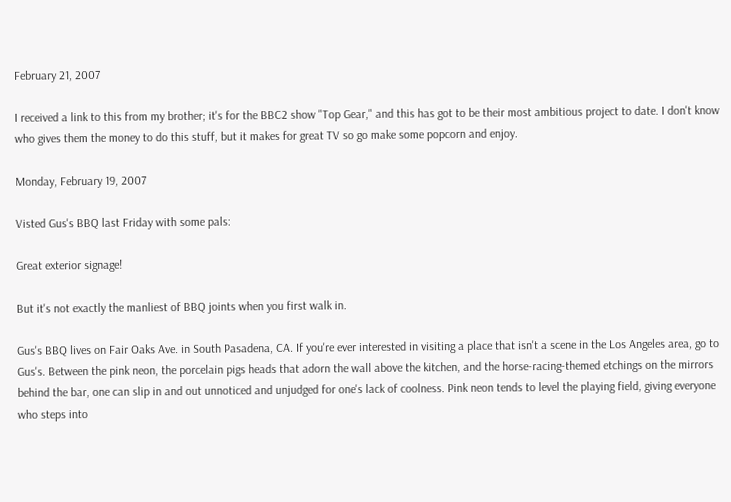February 21, 2007

I received a link to this from my brother; it's for the BBC2 show "Top Gear," and this has got to be their most ambitious project to date. I don't know who gives them the money to do this stuff, but it makes for great TV so go make some popcorn and enjoy.

Monday, February 19, 2007

Visted Gus's BBQ last Friday with some pals:

Great exterior signage!

But it's not exactly the manliest of BBQ joints when you first walk in.

Gus's BBQ lives on Fair Oaks Ave. in South Pasadena, CA. If you're ever interested in visiting a place that isn't a scene in the Los Angeles area, go to Gus's. Between the pink neon, the porcelain pigs heads that adorn the wall above the kitchen, and the horse-racing-themed etchings on the mirrors behind the bar, one can slip in and out unnoticed and unjudged for one's lack of coolness. Pink neon tends to level the playing field, giving everyone who steps into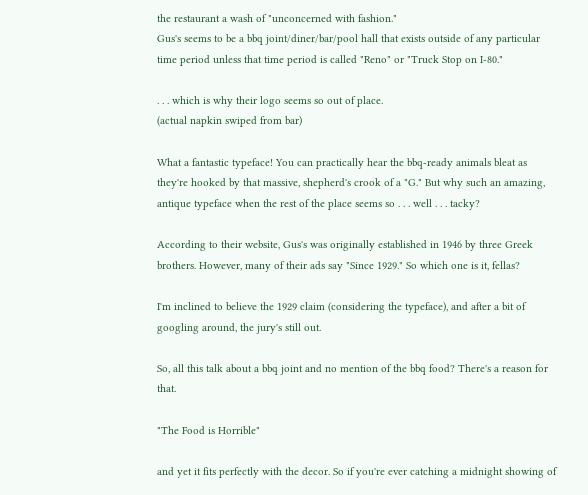the restaurant a wash of "unconcerned with fashion."
Gus's seems to be a bbq joint/diner/bar/pool hall that exists outside of any particular time period unless that time period is called "Reno" or "Truck Stop on I-80."

. . . which is why their logo seems so out of place.
(actual napkin swiped from bar)

What a fantastic typeface! You can practically hear the bbq-ready animals bleat as they're hooked by that massive, shepherd's crook of a "G." But why such an amazing, antique typeface when the rest of the place seems so . . . well . . . tacky?

According to their website, Gus's was originally established in 1946 by three Greek brothers. However, many of their ads say "Since 1929." So which one is it, fellas?

I'm inclined to believe the 1929 claim (considering the typeface), and after a bit of googling around, the jury's still out.

So, all this talk about a bbq joint and no mention of the bbq food? There's a reason for that.

"The Food is Horrible"

and yet it fits perfectly with the decor. So if you're ever catching a midnight showing of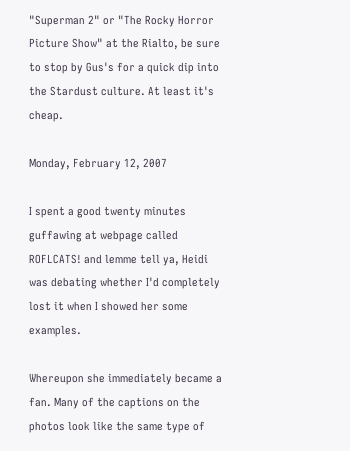"Superman 2" or "The Rocky Horror Picture Show" at the Rialto, be sure to stop by Gus's for a quick dip into the Stardust culture. At least it's cheap.

Monday, February 12, 2007

I spent a good twenty minutes guffawing at webpage called ROFLCATS! and lemme tell ya, Heidi was debating whether I'd completely lost it when I showed her some examples.

Whereupon she immediately became a fan. Many of the captions on the photos look like the same type of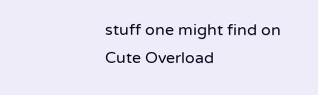stuff one might find on Cute Overload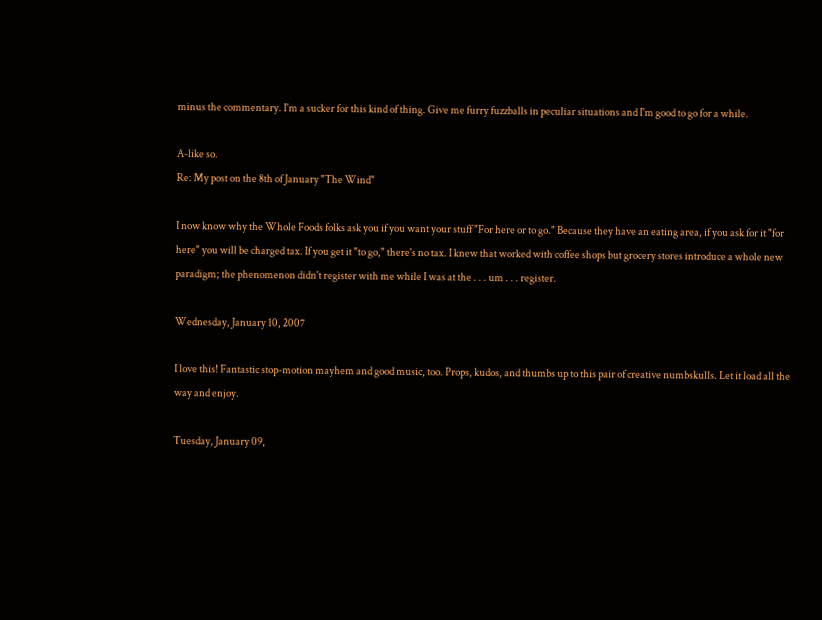minus the commentary. I'm a sucker for this kind of thing. Give me furry fuzzballs in peculiar situations and I'm good to go for a while.

A-like so.
Re: My post on the 8th of January "The Wind"

I now know why the Whole Foods folks ask you if you want your stuff "For here or to go." Because they have an eating area, if you ask for it "for here" you will be charged tax. If you get it "to go," there's no tax. I knew that worked with coffee shops but grocery stores introduce a whole new paradigm; the phenomenon didn't register with me while I was at the . . . um . . . register.

Wednesday, January 10, 2007

I love this! Fantastic stop-motion mayhem and good music, too. Props, kudos, and thumbs up to this pair of creative numbskulls. Let it load all the way and enjoy.

Tuesday, January 09,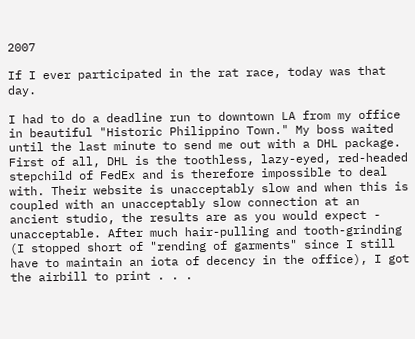2007

If I ever participated in the rat race, today was that day.

I had to do a deadline run to downtown LA from my office in beautiful "Historic Philippino Town." My boss waited until the last minute to send me out with a DHL package. First of all, DHL is the toothless, lazy-eyed, red-headed stepchild of FedEx and is therefore impossible to deal with. Their website is unacceptably slow and when this is coupled with an unacceptably slow connection at an ancient studio, the results are as you would expect - unacceptable. After much hair-pulling and tooth-grinding (I stopped short of "rending of garments" since I still have to maintain an iota of decency in the office), I got the airbill to print . . .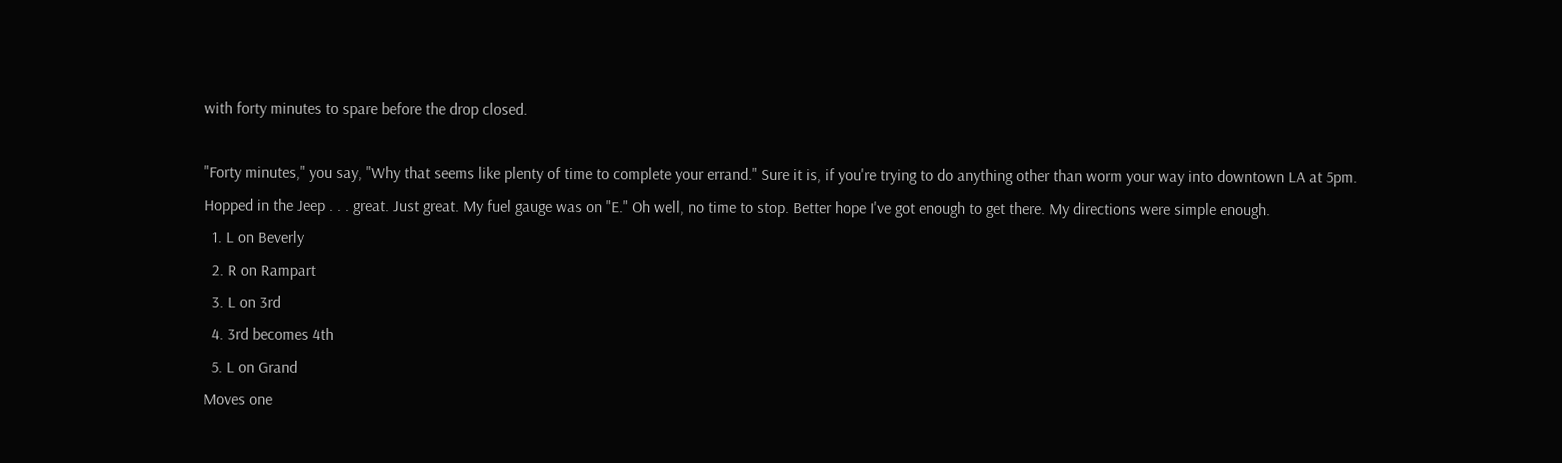with forty minutes to spare before the drop closed.

"Forty minutes," you say, "Why that seems like plenty of time to complete your errand." Sure it is, if you're trying to do anything other than worm your way into downtown LA at 5pm.
Hopped in the Jeep . . . great. Just great. My fuel gauge was on "E." Oh well, no time to stop. Better hope I've got enough to get there. My directions were simple enough.
  1. L on Beverly
  2. R on Rampart
  3. L on 3rd
  4. 3rd becomes 4th
  5. L on Grand
Moves one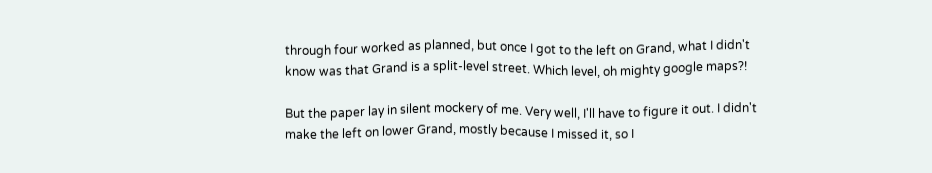through four worked as planned, but once I got to the left on Grand, what I didn't know was that Grand is a split-level street. Which level, oh mighty google maps?!

But the paper lay in silent mockery of me. Very well, I'll have to figure it out. I didn't make the left on lower Grand, mostly because I missed it, so I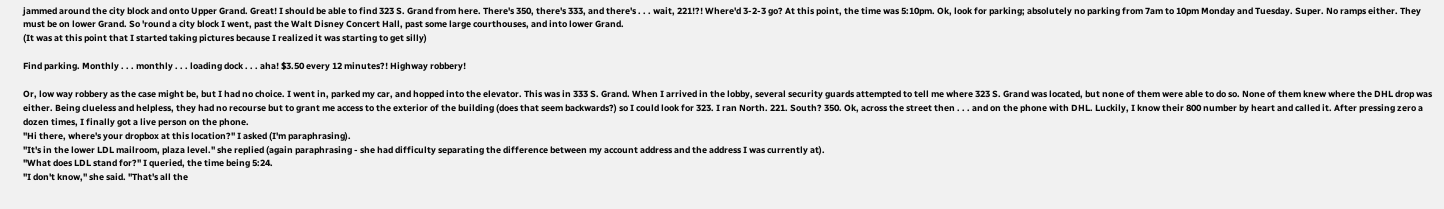jammed around the city block and onto Upper Grand. Great! I should be able to find 323 S. Grand from here. There's 350, there's 333, and there's . . . wait, 221!?! Where'd 3-2-3 go? At this point, the time was 5:10pm. Ok, look for parking; absolutely no parking from 7am to 10pm Monday and Tuesday. Super. No ramps either. They must be on lower Grand. So 'round a city block I went, past the Walt Disney Concert Hall, past some large courthouses, and into lower Grand.
(It was at this point that I started taking pictures because I realized it was starting to get silly)

Find parking. Monthly . . . monthly . . . loading dock . . . aha! $3.50 every 12 minutes?! Highway robbery!

Or, low way robbery as the case might be, but I had no choice. I went in, parked my car, and hopped into the elevator. This was in 333 S. Grand. When I arrived in the lobby, several security guards attempted to tell me where 323 S. Grand was located, but none of them were able to do so. None of them knew where the DHL drop was either. Being clueless and helpless, they had no recourse but to grant me access to the exterior of the building (does that seem backwards?) so I could look for 323. I ran North. 221. South? 350. Ok, across the street then . . . and on the phone with DHL. Luckily, I know their 800 number by heart and called it. After pressing zero a dozen times, I finally got a live person on the phone.
"Hi there, where's your dropbox at this location?" I asked (I'm paraphrasing).
"It's in the lower LDL mailroom, plaza level." she replied (again paraphrasing - she had difficulty separating the difference between my account address and the address I was currently at).
"What does LDL stand for?" I queried, the time being 5:24.
"I don't know," she said. "That's all the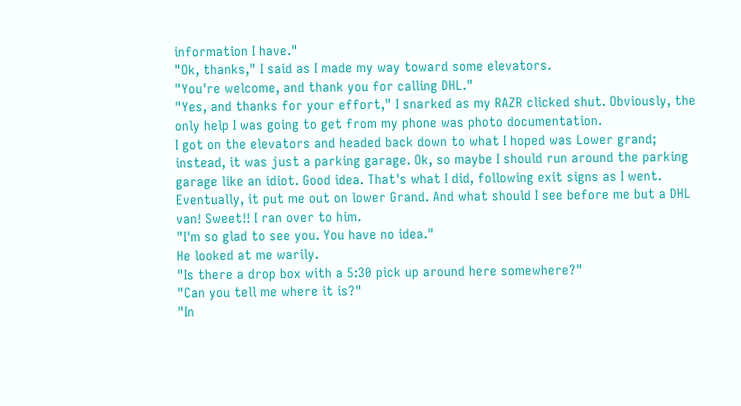information I have."
"Ok, thanks," I said as I made my way toward some elevators.
"You're welcome, and thank you for calling DHL."
"Yes, and thanks for your effort," I snarked as my RAZR clicked shut. Obviously, the only help I was going to get from my phone was photo documentation.
I got on the elevators and headed back down to what I hoped was Lower grand; instead, it was just a parking garage. Ok, so maybe I should run around the parking garage like an idiot. Good idea. That's what I did, following exit signs as I went. Eventually, it put me out on lower Grand. And what should I see before me but a DHL van! Sweet!! I ran over to him.
"I'm so glad to see you. You have no idea."
He looked at me warily.
"Is there a drop box with a 5:30 pick up around here somewhere?"
"Can you tell me where it is?"
"In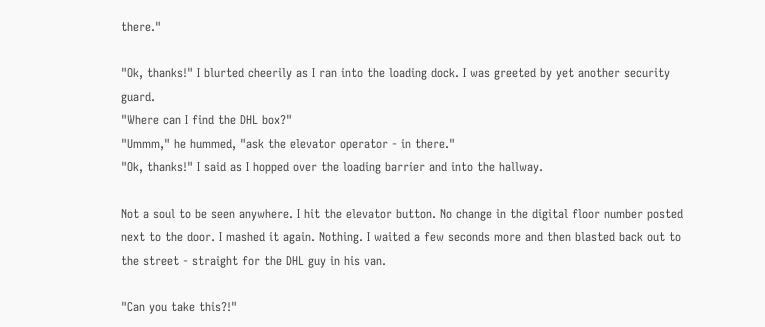there."

"Ok, thanks!" I blurted cheerily as I ran into the loading dock. I was greeted by yet another security guard.
"Where can I find the DHL box?"
"Ummm," he hummed, "ask the elevator operator - in there."
"Ok, thanks!" I said as I hopped over the loading barrier and into the hallway.

Not a soul to be seen anywhere. I hit the elevator button. No change in the digital floor number posted next to the door. I mashed it again. Nothing. I waited a few seconds more and then blasted back out to the street - straight for the DHL guy in his van.

"Can you take this?!"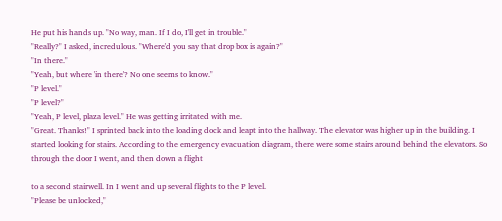He put his hands up. "No way, man. If I do, I'll get in trouble."
"Really?" I asked, incredulous. "Where'd you say that drop box is again?"
"In there."
"Yeah, but where 'in there'? No one seems to know."
"P level."
"P level?"
"Yeah, P level, plaza level." He was getting irritated with me.
"Great. Thanks!" I sprinted back into the loading dock and leapt into the hallway. The elevator was higher up in the building. I started looking for stairs. According to the emergency evacuation diagram, there were some stairs around behind the elevators. So through the door I went, and then down a flight

to a second stairwell. In I went and up several flights to the P level.
"Please be unlocked,"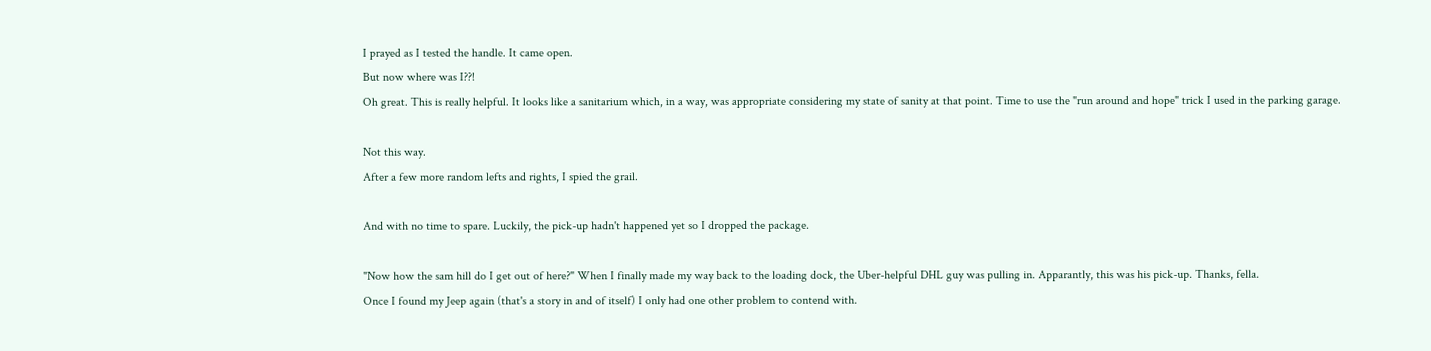I prayed as I tested the handle. It came open.
But now where was I??!
Oh great. This is really helpful. It looks like a sanitarium which, in a way, was appropriate considering my state of sanity at that point. Time to use the "run around and hope" trick I used in the parking garage.

Not this way.
After a few more random lefts and rights, I spied the grail.

And with no time to spare. Luckily, the pick-up hadn't happened yet so I dropped the package.

"Now how the sam hill do I get out of here?" When I finally made my way back to the loading dock, the Uber-helpful DHL guy was pulling in. Apparantly, this was his pick-up. Thanks, fella.
Once I found my Jeep again (that's a story in and of itself) I only had one other problem to contend with.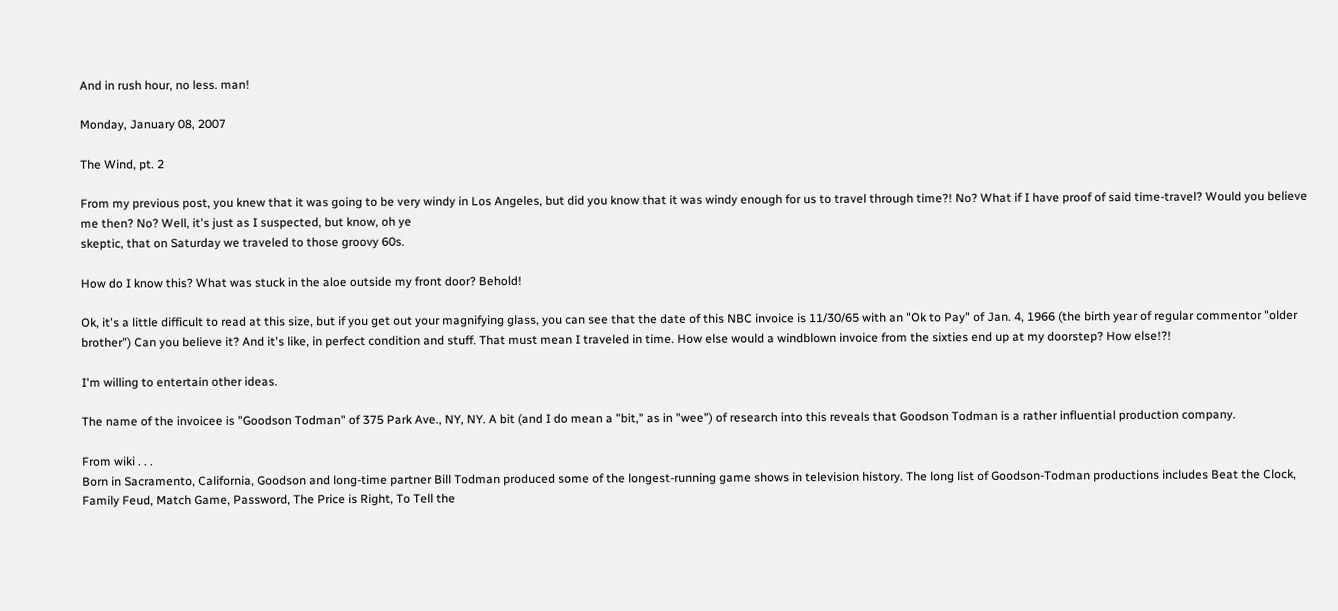And in rush hour, no less. man!

Monday, January 08, 2007

The Wind, pt. 2

From my previous post, you knew that it was going to be very windy in Los Angeles, but did you know that it was windy enough for us to travel through time?! No? What if I have proof of said time-travel? Would you believe me then? No? Well, it's just as I suspected, but know, oh ye
skeptic, that on Saturday we traveled to those groovy 60s.

How do I know this? What was stuck in the aloe outside my front door? Behold!

Ok, it's a little difficult to read at this size, but if you get out your magnifying glass, you can see that the date of this NBC invoice is 11/30/65 with an "Ok to Pay" of Jan. 4, 1966 (the birth year of regular commentor "older brother") Can you believe it? And it's like, in perfect condition and stuff. That must mean I traveled in time. How else would a windblown invoice from the sixties end up at my doorstep? How else!?!

I'm willing to entertain other ideas.

The name of the invoicee is "Goodson Todman" of 375 Park Ave., NY, NY. A bit (and I do mean a "bit," as in "wee") of research into this reveals that Goodson Todman is a rather influential production company.

From wiki . . .
Born in Sacramento, California, Goodson and long-time partner Bill Todman produced some of the longest-running game shows in television history. The long list of Goodson-Todman productions includes Beat the Clock, Family Feud, Match Game, Password, The Price is Right, To Tell the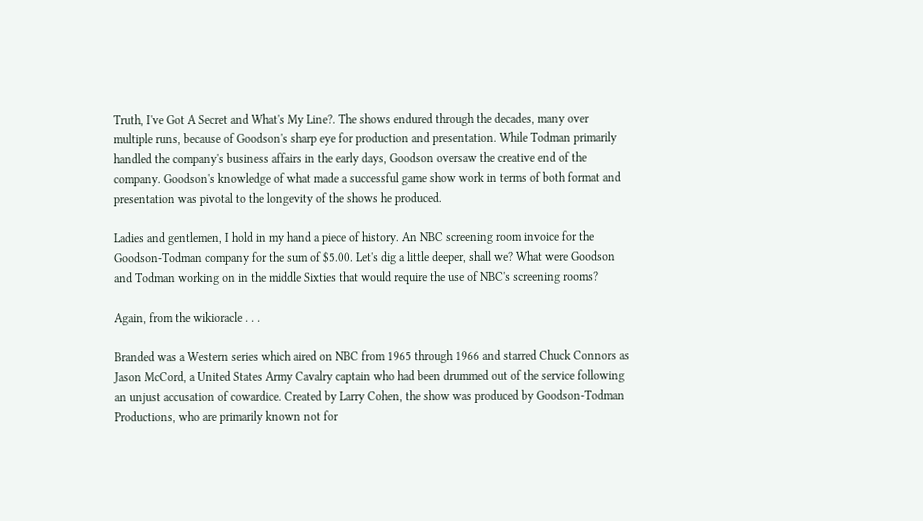Truth, I've Got A Secret and What's My Line?. The shows endured through the decades, many over multiple runs, because of Goodson's sharp eye for production and presentation. While Todman primarily handled the company's business affairs in the early days, Goodson oversaw the creative end of the company. Goodson's knowledge of what made a successful game show work in terms of both format and presentation was pivotal to the longevity of the shows he produced.

Ladies and gentlemen, I hold in my hand a piece of history. An NBC screening room invoice for the Goodson-Todman company for the sum of $5.00. Let's dig a little deeper, shall we? What were Goodson and Todman working on in the middle Sixties that would require the use of NBC's screening rooms?

Again, from the wikioracle . . .

Branded was a Western series which aired on NBC from 1965 through 1966 and starred Chuck Connors as Jason McCord, a United States Army Cavalry captain who had been drummed out of the service following an unjust accusation of cowardice. Created by Larry Cohen, the show was produced by Goodson-Todman Productions, who are primarily known not for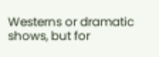Westerns or dramatic shows, but for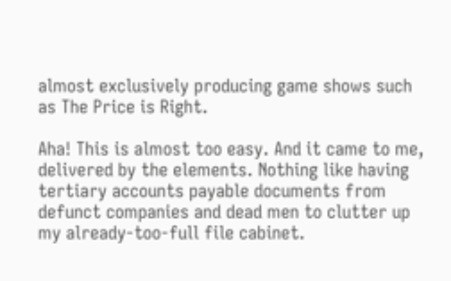almost exclusively producing game shows such as The Price is Right.

Aha! This is almost too easy. And it came to me, delivered by the elements. Nothing like having tertiary accounts payable documents from defunct companies and dead men to clutter up my already-too-full file cabinet.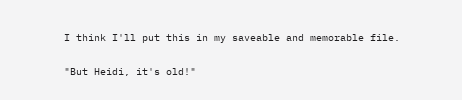I think I'll put this in my saveable and memorable file.

"But Heidi, it's old!"